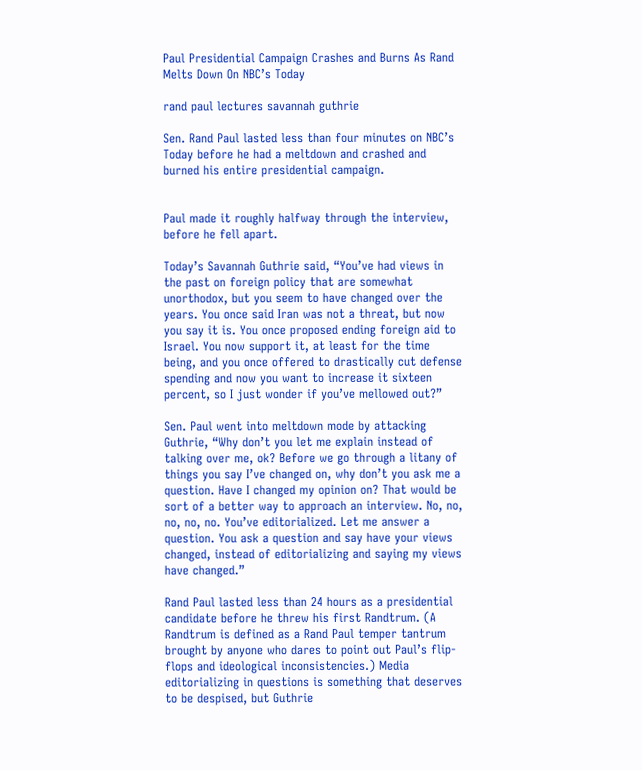Paul Presidential Campaign Crashes and Burns As Rand Melts Down On NBC’s Today

rand paul lectures savannah guthrie

Sen. Rand Paul lasted less than four minutes on NBC’s Today before he had a meltdown and crashed and burned his entire presidential campaign.


Paul made it roughly halfway through the interview, before he fell apart.

Today’s Savannah Guthrie said, “You’ve had views in the past on foreign policy that are somewhat unorthodox, but you seem to have changed over the years. You once said Iran was not a threat, but now you say it is. You once proposed ending foreign aid to Israel. You now support it, at least for the time being, and you once offered to drastically cut defense spending and now you want to increase it sixteen percent, so I just wonder if you’ve mellowed out?”

Sen. Paul went into meltdown mode by attacking Guthrie, “Why don’t you let me explain instead of talking over me, ok? Before we go through a litany of things you say I’ve changed on, why don’t you ask me a question. Have I changed my opinion on? That would be sort of a better way to approach an interview. No, no, no, no, no. You’ve editorialized. Let me answer a question. You ask a question and say have your views changed, instead of editorializing and saying my views have changed.”

Rand Paul lasted less than 24 hours as a presidential candidate before he threw his first Randtrum. (A Randtrum is defined as a Rand Paul temper tantrum brought by anyone who dares to point out Paul’s flip-flops and ideological inconsistencies.) Media editorializing in questions is something that deserves to be despised, but Guthrie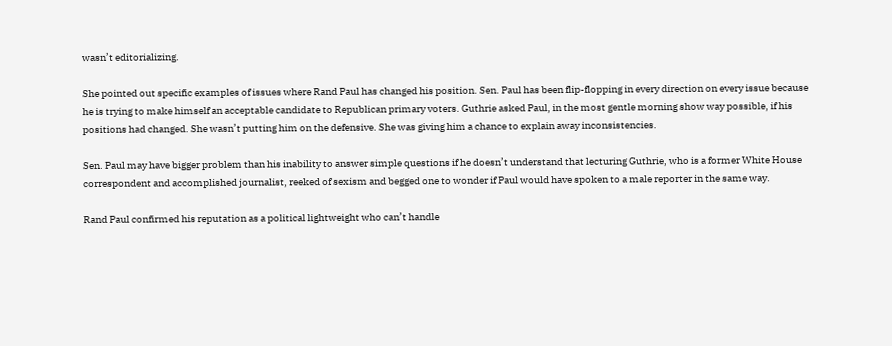wasn’t editorializing.

She pointed out specific examples of issues where Rand Paul has changed his position. Sen. Paul has been flip-flopping in every direction on every issue because he is trying to make himself an acceptable candidate to Republican primary voters. Guthrie asked Paul, in the most gentle morning show way possible, if his positions had changed. She wasn’t putting him on the defensive. She was giving him a chance to explain away inconsistencies.

Sen. Paul may have bigger problem than his inability to answer simple questions if he doesn’t understand that lecturing Guthrie, who is a former White House correspondent and accomplished journalist, reeked of sexism and begged one to wonder if Paul would have spoken to a male reporter in the same way.

Rand Paul confirmed his reputation as a political lightweight who can’t handle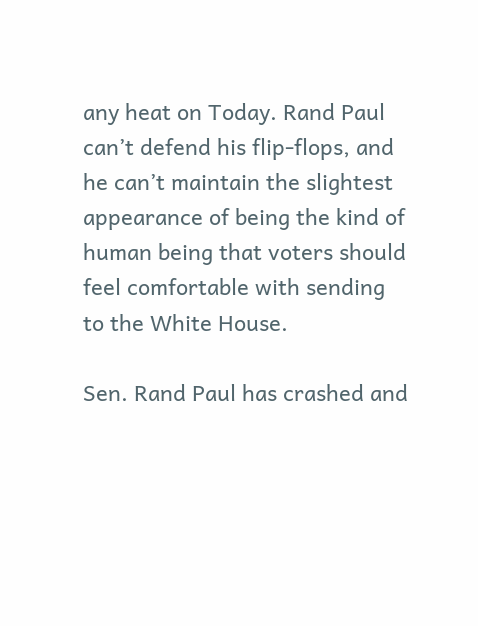any heat on Today. Rand Paul can’t defend his flip-flops, and he can’t maintain the slightest appearance of being the kind of human being that voters should feel comfortable with sending to the White House.

Sen. Rand Paul has crashed and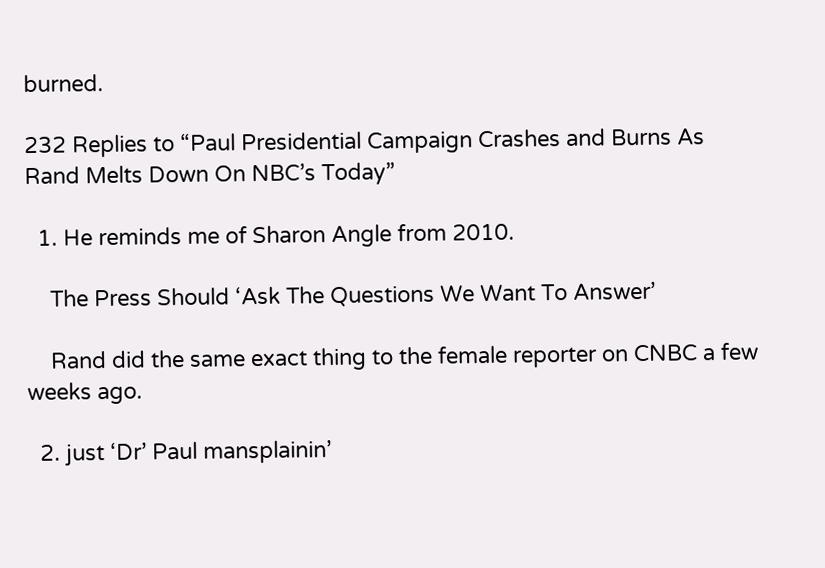burned.

232 Replies to “Paul Presidential Campaign Crashes and Burns As Rand Melts Down On NBC’s Today”

  1. He reminds me of Sharon Angle from 2010.

    The Press Should ‘Ask The Questions We Want To Answer’

    Rand did the same exact thing to the female reporter on CNBC a few weeks ago.

  2. just ‘Dr’ Paul mansplainin’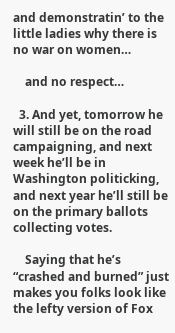and demonstratin’ to the little ladies why there is no war on women…

    and no respect…

  3. And yet, tomorrow he will still be on the road campaigning, and next week he’ll be in Washington politicking, and next year he’ll still be on the primary ballots collecting votes.

    Saying that he’s “crashed and burned” just makes you folks look like the lefty version of Fox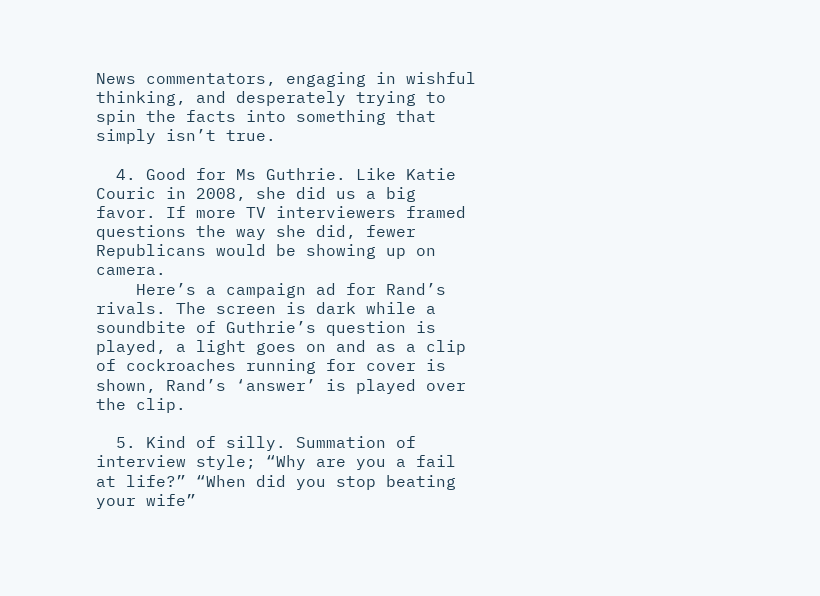News commentators, engaging in wishful thinking, and desperately trying to spin the facts into something that simply isn’t true.

  4. Good for Ms Guthrie. Like Katie Couric in 2008, she did us a big favor. If more TV interviewers framed questions the way she did, fewer Republicans would be showing up on camera.
    Here’s a campaign ad for Rand’s rivals. The screen is dark while a soundbite of Guthrie’s question is played, a light goes on and as a clip of cockroaches running for cover is shown, Rand’s ‘answer’ is played over the clip.

  5. Kind of silly. Summation of interview style; “Why are you a fail at life?” “When did you stop beating your wife”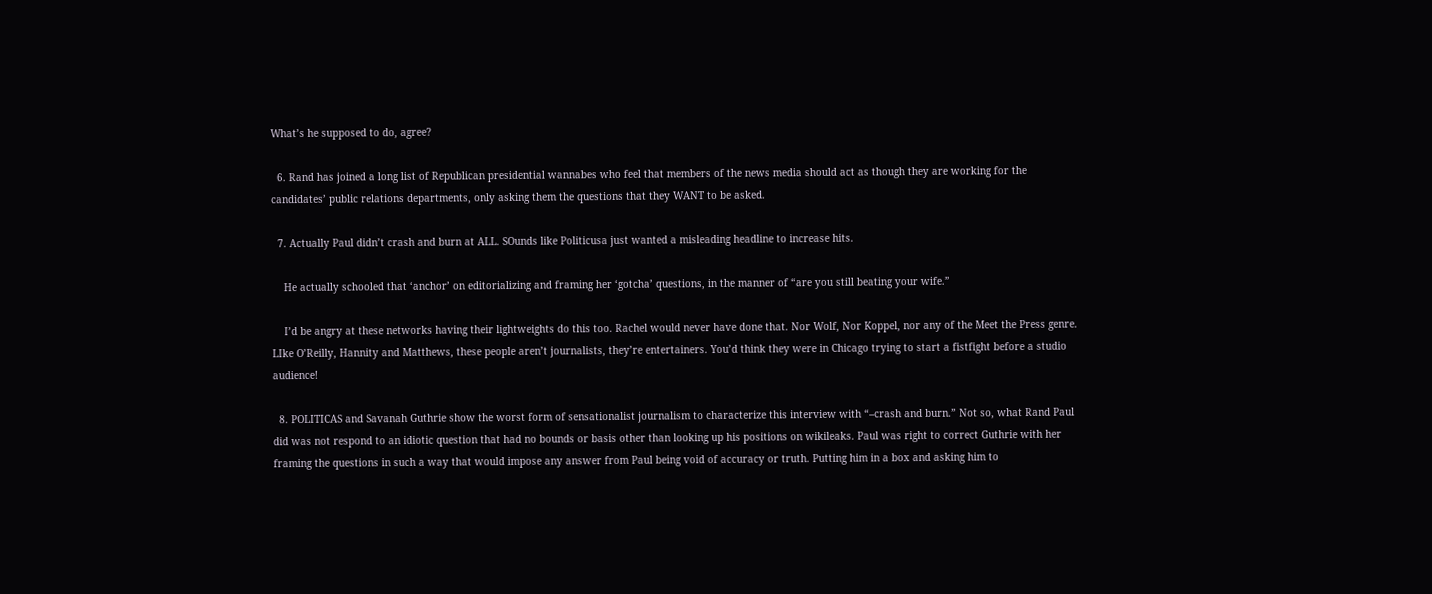What’s he supposed to do, agree?

  6. Rand has joined a long list of Republican presidential wannabes who feel that members of the news media should act as though they are working for the candidates’ public relations departments, only asking them the questions that they WANT to be asked.

  7. Actually Paul didn’t crash and burn at ALL. SOunds like Politicusa just wanted a misleading headline to increase hits.

    He actually schooled that ‘anchor’ on editorializing and framing her ‘gotcha’ questions, in the manner of “are you still beating your wife.”

    I’d be angry at these networks having their lightweights do this too. Rachel would never have done that. Nor Wolf, Nor Koppel, nor any of the Meet the Press genre. LIke O’Reilly, Hannity and Matthews, these people aren’t journalists, they’re entertainers. You’d think they were in Chicago trying to start a fistfight before a studio audience!

  8. POLITICAS and Savanah Guthrie show the worst form of sensationalist journalism to characterize this interview with “–crash and burn.” Not so, what Rand Paul did was not respond to an idiotic question that had no bounds or basis other than looking up his positions on wikileaks. Paul was right to correct Guthrie with her framing the questions in such a way that would impose any answer from Paul being void of accuracy or truth. Putting him in a box and asking him to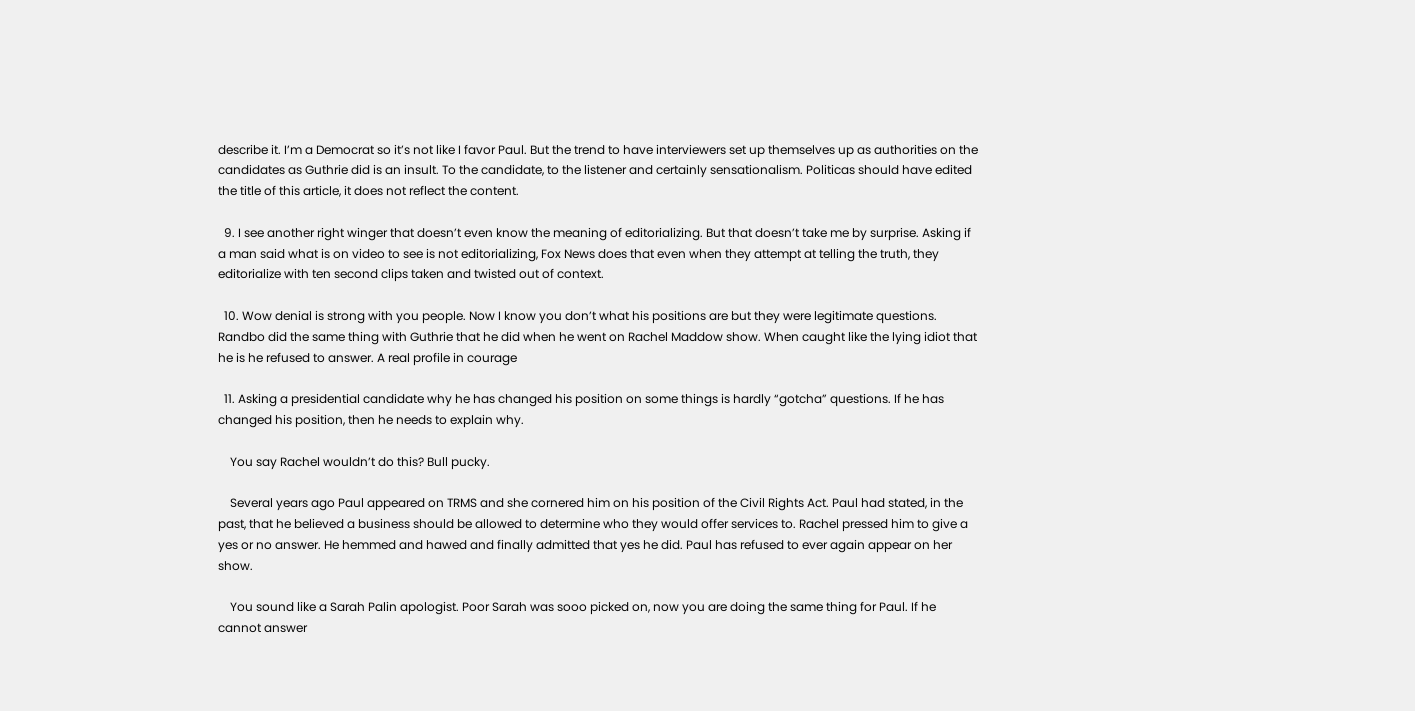describe it. I’m a Democrat so it’s not like I favor Paul. But the trend to have interviewers set up themselves up as authorities on the candidates as Guthrie did is an insult. To the candidate, to the listener and certainly sensationalism. Politicas should have edited the title of this article, it does not reflect the content.

  9. I see another right winger that doesn’t even know the meaning of editorializing. But that doesn’t take me by surprise. Asking if a man said what is on video to see is not editorializing, Fox News does that even when they attempt at telling the truth, they editorialize with ten second clips taken and twisted out of context.

  10. Wow denial is strong with you people. Now I know you don’t what his positions are but they were legitimate questions. Randbo did the same thing with Guthrie that he did when he went on Rachel Maddow show. When caught like the lying idiot that he is he refused to answer. A real profile in courage

  11. Asking a presidential candidate why he has changed his position on some things is hardly “gotcha” questions. If he has changed his position, then he needs to explain why.

    You say Rachel wouldn’t do this? Bull pucky.

    Several years ago Paul appeared on TRMS and she cornered him on his position of the Civil Rights Act. Paul had stated, in the past, that he believed a business should be allowed to determine who they would offer services to. Rachel pressed him to give a yes or no answer. He hemmed and hawed and finally admitted that yes he did. Paul has refused to ever again appear on her show.

    You sound like a Sarah Palin apologist. Poor Sarah was sooo picked on, now you are doing the same thing for Paul. If he cannot answer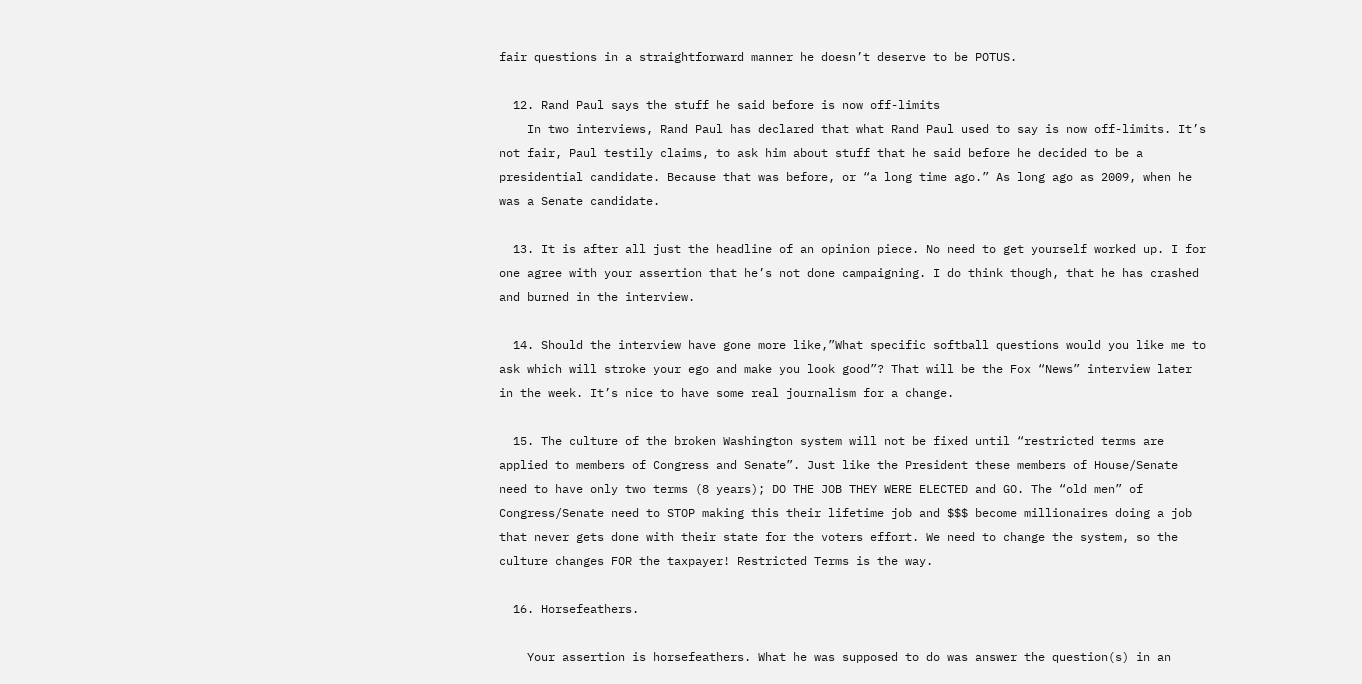fair questions in a straightforward manner he doesn’t deserve to be POTUS.

  12. Rand Paul says the stuff he said before is now off-limits
    In two interviews, Rand Paul has declared that what Rand Paul used to say is now off-limits. It’s not fair, Paul testily claims, to ask him about stuff that he said before he decided to be a presidential candidate. Because that was before, or “a long time ago.” As long ago as 2009, when he was a Senate candidate.

  13. It is after all just the headline of an opinion piece. No need to get yourself worked up. I for one agree with your assertion that he’s not done campaigning. I do think though, that he has crashed and burned in the interview.

  14. Should the interview have gone more like,”What specific softball questions would you like me to ask which will stroke your ego and make you look good”? That will be the Fox “News” interview later in the week. It’s nice to have some real journalism for a change.

  15. The culture of the broken Washington system will not be fixed until “restricted terms are applied to members of Congress and Senate”. Just like the President these members of House/Senate need to have only two terms (8 years); DO THE JOB THEY WERE ELECTED and GO. The “old men” of Congress/Senate need to STOP making this their lifetime job and $$$ become millionaires doing a job that never gets done with their state for the voters effort. We need to change the system, so the culture changes FOR the taxpayer! Restricted Terms is the way.

  16. Horsefeathers.

    Your assertion is horsefeathers. What he was supposed to do was answer the question(s) in an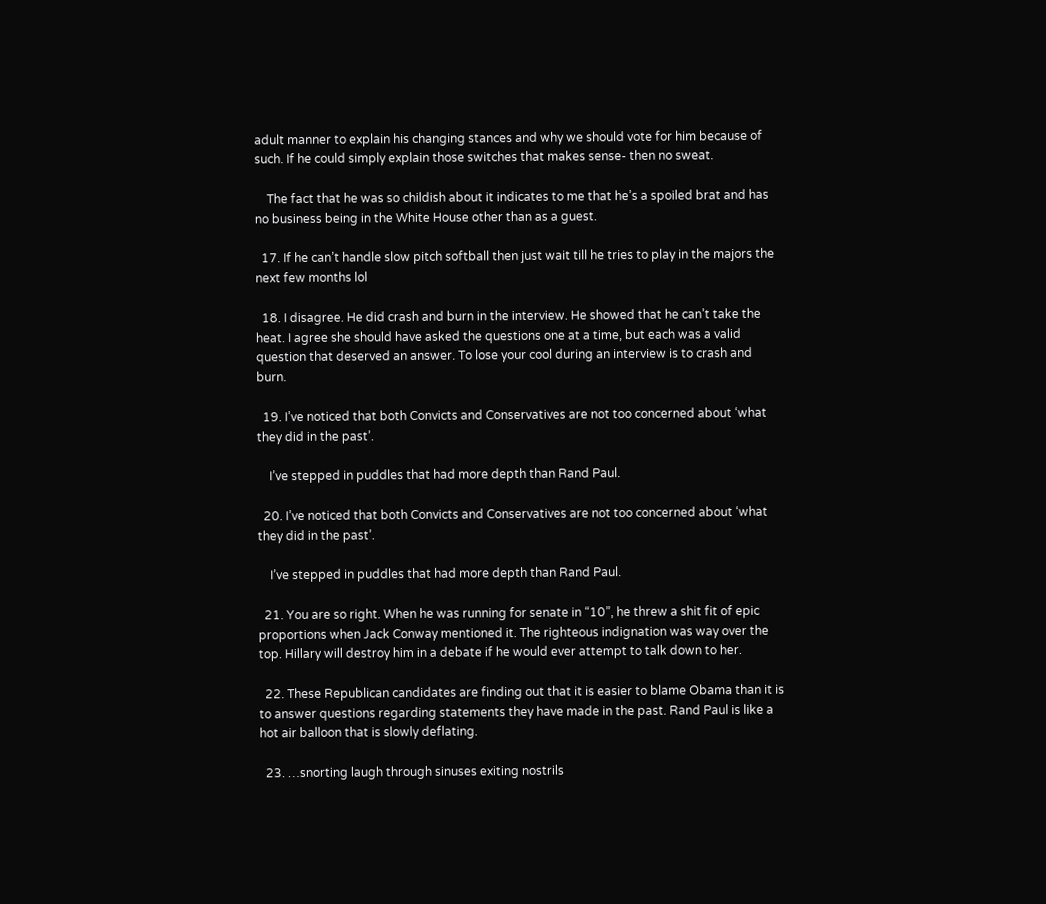adult manner to explain his changing stances and why we should vote for him because of such. If he could simply explain those switches that makes sense- then no sweat.

    The fact that he was so childish about it indicates to me that he’s a spoiled brat and has no business being in the White House other than as a guest.

  17. If he can’t handle slow pitch softball then just wait till he tries to play in the majors the next few months lol

  18. I disagree. He did crash and burn in the interview. He showed that he can’t take the heat. I agree she should have asked the questions one at a time, but each was a valid question that deserved an answer. To lose your cool during an interview is to crash and burn.

  19. I’ve noticed that both Convicts and Conservatives are not too concerned about ‘what they did in the past’.

    I’ve stepped in puddles that had more depth than Rand Paul.

  20. I’ve noticed that both Convicts and Conservatives are not too concerned about ‘what they did in the past’.

    I’ve stepped in puddles that had more depth than Rand Paul.

  21. You are so right. When he was running for senate in “10”, he threw a shit fit of epic proportions when Jack Conway mentioned it. The righteous indignation was way over the top. Hillary will destroy him in a debate if he would ever attempt to talk down to her.

  22. These Republican candidates are finding out that it is easier to blame Obama than it is to answer questions regarding statements they have made in the past. Rand Paul is like a hot air balloon that is slowly deflating.

  23. …snorting laugh through sinuses exiting nostrils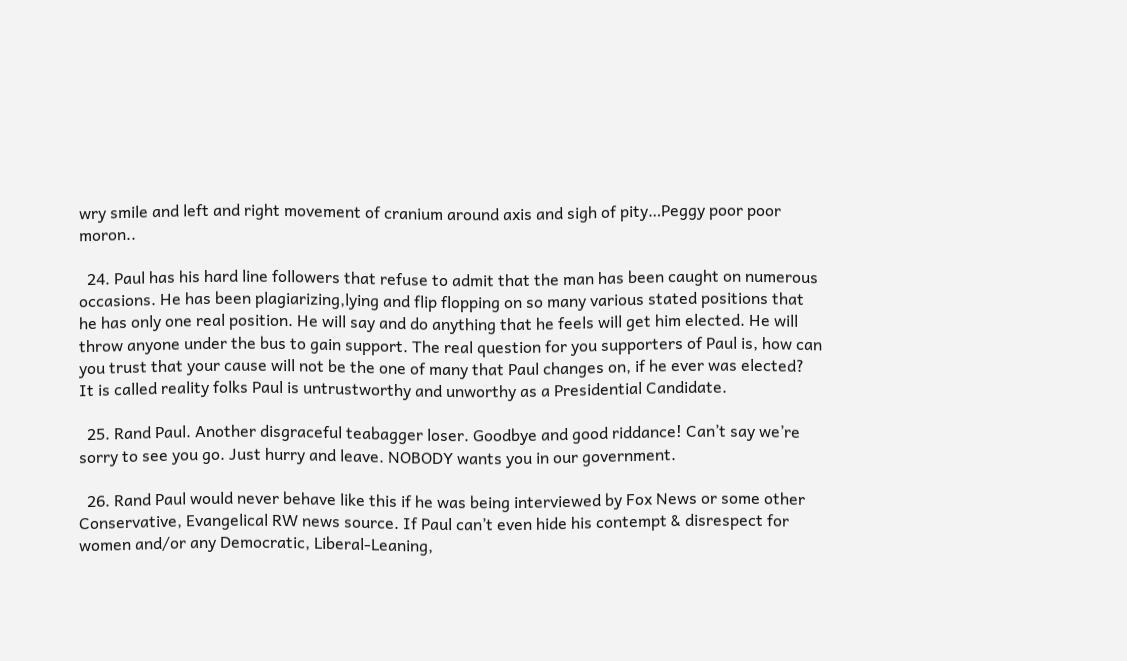wry smile and left and right movement of cranium around axis and sigh of pity…Peggy poor poor moron..

  24. Paul has his hard line followers that refuse to admit that the man has been caught on numerous occasions. He has been plagiarizing,lying and flip flopping on so many various stated positions that he has only one real position. He will say and do anything that he feels will get him elected. He will throw anyone under the bus to gain support. The real question for you supporters of Paul is, how can you trust that your cause will not be the one of many that Paul changes on, if he ever was elected? It is called reality folks Paul is untrustworthy and unworthy as a Presidential Candidate.

  25. Rand Paul. Another disgraceful teabagger loser. Goodbye and good riddance! Can’t say we’re sorry to see you go. Just hurry and leave. NOBODY wants you in our government.

  26. Rand Paul would never behave like this if he was being interviewed by Fox News or some other Conservative, Evangelical RW news source. If Paul can’t even hide his contempt & disrespect for women and/or any Democratic, Liberal-Leaning,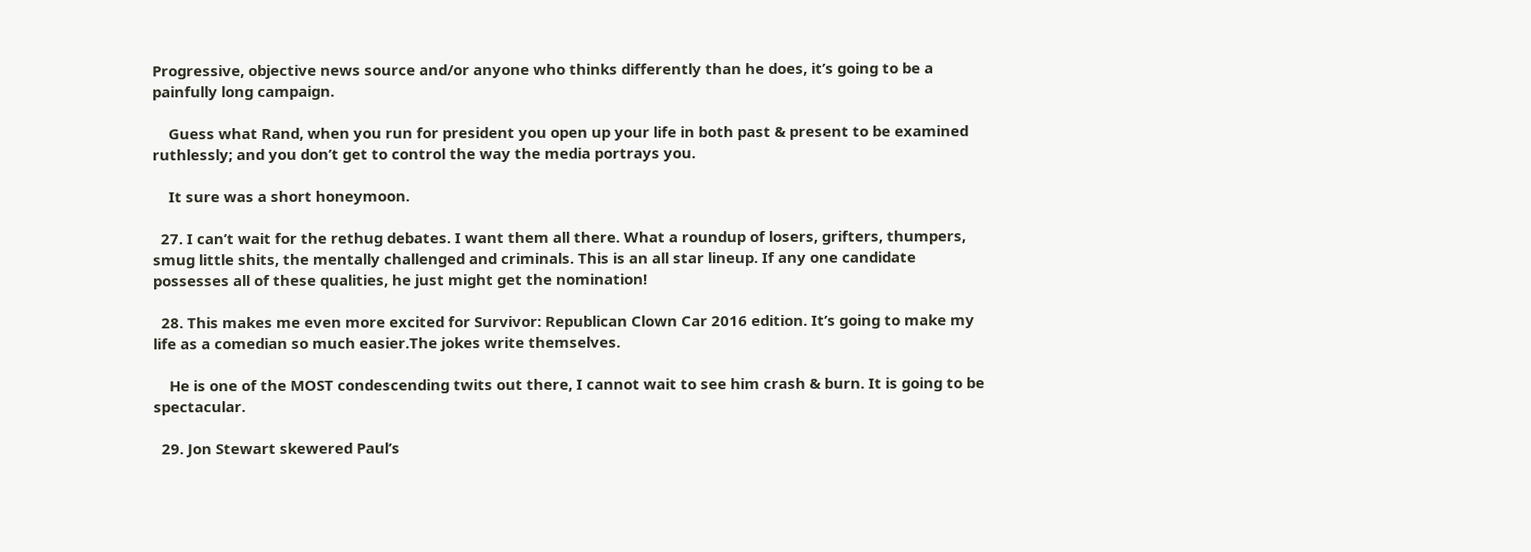Progressive, objective news source and/or anyone who thinks differently than he does, it’s going to be a painfully long campaign.

    Guess what Rand, when you run for president you open up your life in both past & present to be examined ruthlessly; and you don’t get to control the way the media portrays you.

    It sure was a short honeymoon.

  27. I can’t wait for the rethug debates. I want them all there. What a roundup of losers, grifters, thumpers, smug little shits, the mentally challenged and criminals. This is an all star lineup. If any one candidate possesses all of these qualities, he just might get the nomination!

  28. This makes me even more excited for Survivor: Republican Clown Car 2016 edition. It’s going to make my life as a comedian so much easier.The jokes write themselves.

    He is one of the MOST condescending twits out there, I cannot wait to see him crash & burn. It is going to be spectacular.

  29. Jon Stewart skewered Paul’s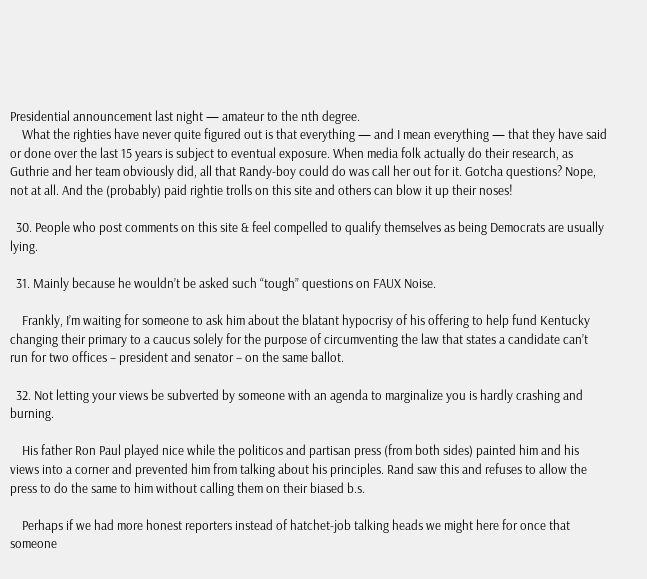Presidential announcement last night — amateur to the nth degree.
    What the righties have never quite figured out is that everything — and I mean everything — that they have said or done over the last 15 years is subject to eventual exposure. When media folk actually do their research, as Guthrie and her team obviously did, all that Randy-boy could do was call her out for it. Gotcha questions? Nope, not at all. And the (probably) paid rightie trolls on this site and others can blow it up their noses!

  30. People who post comments on this site & feel compelled to qualify themselves as being Democrats are usually lying.

  31. Mainly because he wouldn’t be asked such “tough” questions on FAUX Noise.

    Frankly, I’m waiting for someone to ask him about the blatant hypocrisy of his offering to help fund Kentucky changing their primary to a caucus solely for the purpose of circumventing the law that states a candidate can’t run for two offices – president and senator – on the same ballot.

  32. Not letting your views be subverted by someone with an agenda to marginalize you is hardly crashing and burning.

    His father Ron Paul played nice while the politicos and partisan press (from both sides) painted him and his views into a corner and prevented him from talking about his principles. Rand saw this and refuses to allow the press to do the same to him without calling them on their biased b.s.

    Perhaps if we had more honest reporters instead of hatchet-job talking heads we might here for once that someone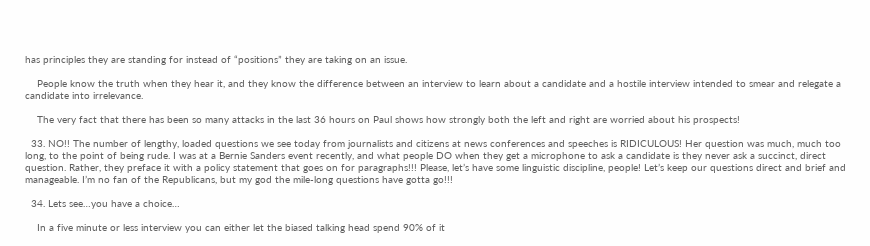has principles they are standing for instead of “positions” they are taking on an issue.

    People know the truth when they hear it, and they know the difference between an interview to learn about a candidate and a hostile interview intended to smear and relegate a candidate into irrelevance.

    The very fact that there has been so many attacks in the last 36 hours on Paul shows how strongly both the left and right are worried about his prospects!

  33. NO!! The number of lengthy, loaded questions we see today from journalists and citizens at news conferences and speeches is RIDICULOUS! Her question was much, much too long, to the point of being rude. I was at a Bernie Sanders event recently, and what people DO when they get a microphone to ask a candidate is they never ask a succinct, direct question. Rather, they preface it with a policy statement that goes on for paragraphs!!! Please, let’s have some linguistic discipline, people! Let’s keep our questions direct and brief and manageable. I’m no fan of the Republicans, but my god the mile-long questions have gotta go!!!

  34. Lets see…you have a choice…

    In a five minute or less interview you can either let the biased talking head spend 90% of it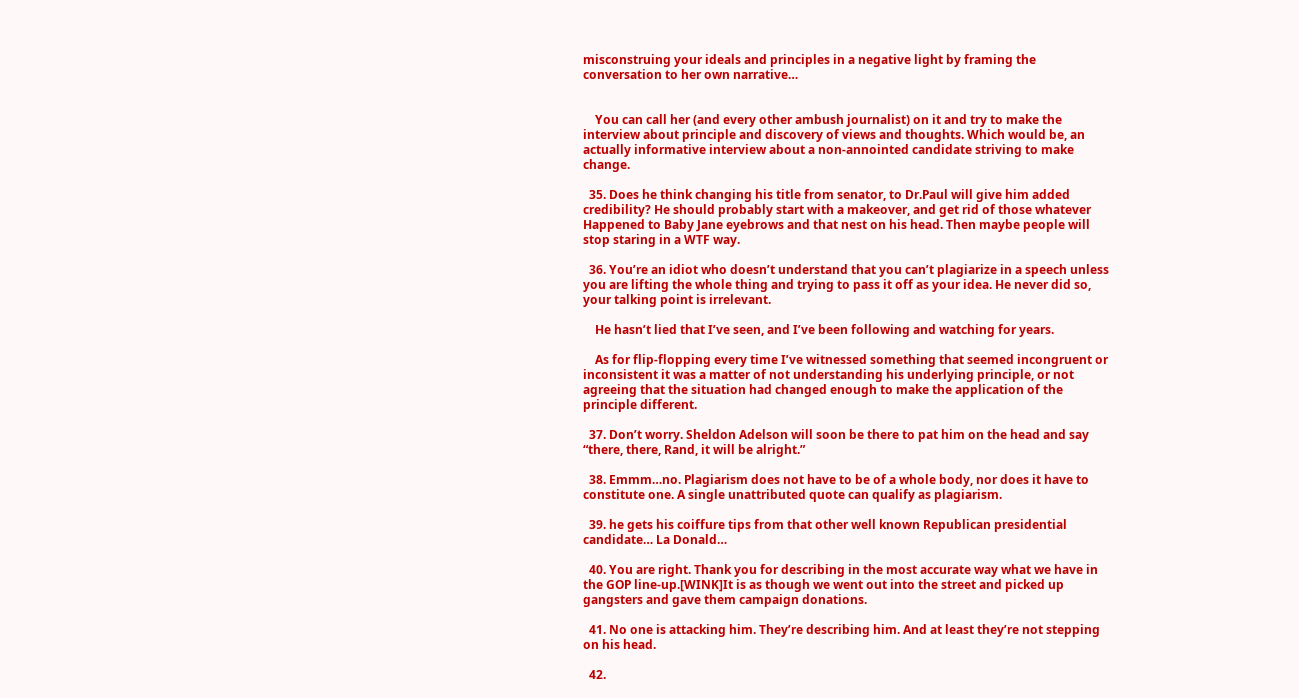misconstruing your ideals and principles in a negative light by framing the conversation to her own narrative…


    You can call her (and every other ambush journalist) on it and try to make the interview about principle and discovery of views and thoughts. Which would be, an actually informative interview about a non-annointed candidate striving to make change.

  35. Does he think changing his title from senator, to Dr.Paul will give him added credibility? He should probably start with a makeover, and get rid of those whatever Happened to Baby Jane eyebrows and that nest on his head. Then maybe people will stop staring in a WTF way.

  36. You’re an idiot who doesn’t understand that you can’t plagiarize in a speech unless you are lifting the whole thing and trying to pass it off as your idea. He never did so, your talking point is irrelevant.

    He hasn’t lied that I’ve seen, and I’ve been following and watching for years.

    As for flip-flopping every time I’ve witnessed something that seemed incongruent or inconsistent it was a matter of not understanding his underlying principle, or not agreeing that the situation had changed enough to make the application of the principle different.

  37. Don’t worry. Sheldon Adelson will soon be there to pat him on the head and say “there, there, Rand, it will be alright.”

  38. Emmm…no. Plagiarism does not have to be of a whole body, nor does it have to constitute one. A single unattributed quote can qualify as plagiarism.

  39. he gets his coiffure tips from that other well known Republican presidential candidate… La Donald…

  40. You are right. Thank you for describing in the most accurate way what we have in the GOP line-up.[WINK]It is as though we went out into the street and picked up gangsters and gave them campaign donations.

  41. No one is attacking him. They’re describing him. And at least they’re not stepping on his head.

  42.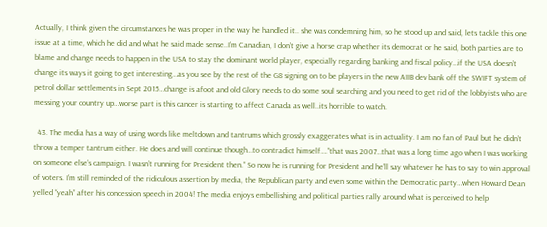Actually, I think given the circumstances he was proper in the way he handled it.. she was condemning him, so he stood up and said, lets tackle this one issue at a time, which he did and what he said made sense..I’m Canadian, I don’t give a horse crap whether its democrat or he said, both parties are to blame and change needs to happen in the USA to stay the dominant world player, especially regarding banking and fiscal policy…if the USA doesn’t change its ways it going to get interesting…as you see by the rest of the G8 signing on to be players in the new AIIB dev bank off the SWIFT system of petrol dollar settlements in Sept 2015…change is afoot and old Glory needs to do some soul searching and you need to get rid of the lobbyists who are messing your country up…worse part is this cancer is starting to affect Canada as well..its horrible to watch.

  43. The media has a way of using words like meltdown and tantrums which grossly exaggerates what is in actuality. I am no fan of Paul but he didn’t throw a temper tantrum either. He does and will continue though…to contradict himself….”that was 2007…that was a long time ago when I was working on someone else’s campaign. I wasn’t running for President then.” So now he is running for President and he’ll say whatever he has to say to win approval of voters. I’m still reminded of the ridiculous assertion by media, the Republican party and even some within the Democratic party…when Howard Dean yelled “yeah” after his concession speech in 2004! The media enjoys embellishing and political parties rally around what is perceived to help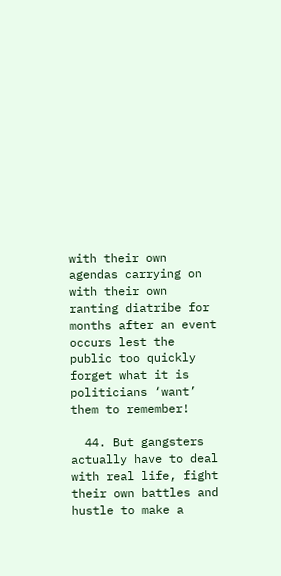with their own agendas carrying on with their own ranting diatribe for months after an event occurs lest the public too quickly forget what it is politicians ‘want’ them to remember!

  44. But gangsters actually have to deal with real life, fight their own battles and hustle to make a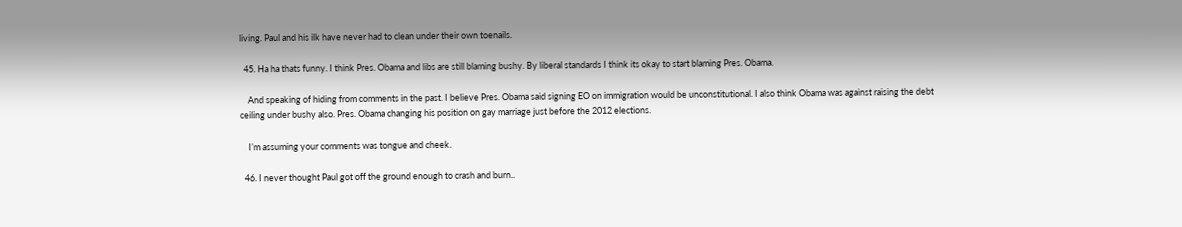living. Paul and his ilk have never had to clean under their own toenails.

  45. Ha ha thats funny. I think Pres. Obama and libs are still blaming bushy. By liberal standards I think its okay to start blaming Pres. Obama.

    And speaking of hiding from comments in the past. I believe Pres. Obama said signing EO on immigration would be unconstitutional. I also think Obama was against raising the debt ceiling under bushy also. Pres. Obama changing his position on gay marriage just before the 2012 elections.

    I’m assuming your comments was tongue and cheek.

  46. I never thought Paul got off the ground enough to crash and burn..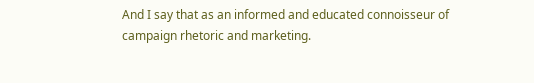And I say that as an informed and educated connoisseur of campaign rhetoric and marketing.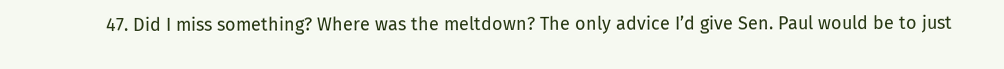47. Did I miss something? Where was the meltdown? The only advice I’d give Sen. Paul would be to just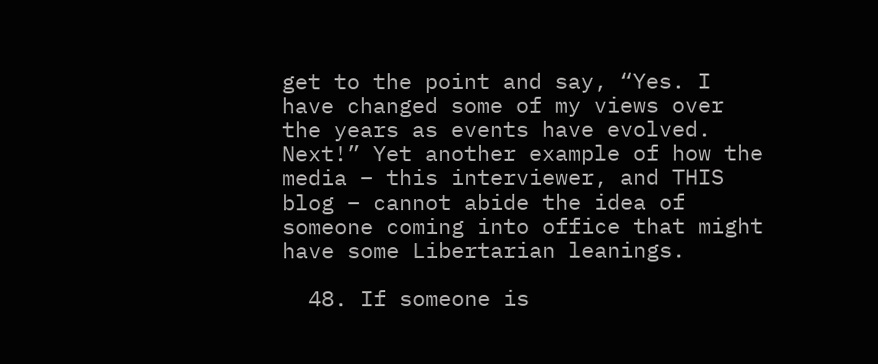get to the point and say, “Yes. I have changed some of my views over the years as events have evolved. Next!” Yet another example of how the media – this interviewer, and THIS blog – cannot abide the idea of someone coming into office that might have some Libertarian leanings.

  48. If someone is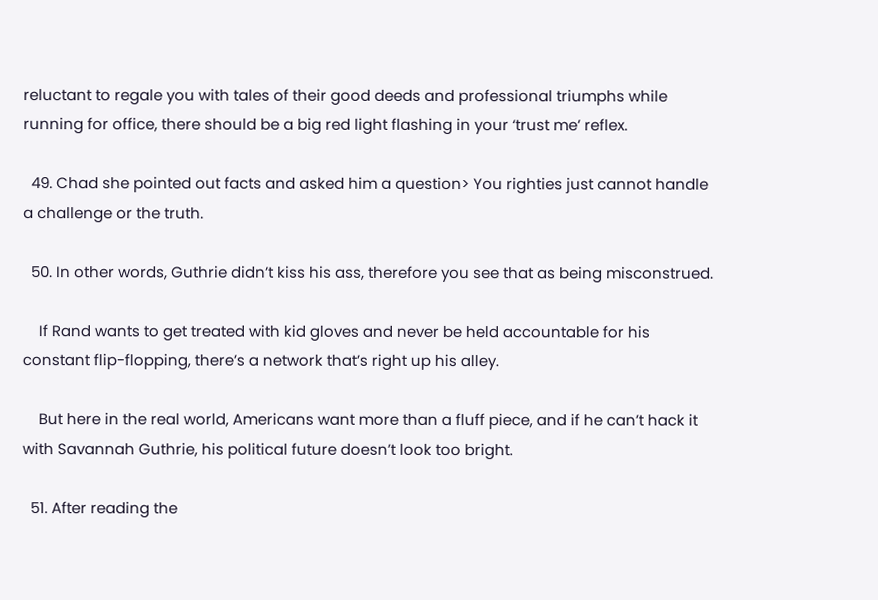reluctant to regale you with tales of their good deeds and professional triumphs while running for office, there should be a big red light flashing in your ‘trust me’ reflex.

  49. Chad she pointed out facts and asked him a question> You righties just cannot handle a challenge or the truth.

  50. In other words, Guthrie didn’t kiss his ass, therefore you see that as being misconstrued.

    If Rand wants to get treated with kid gloves and never be held accountable for his constant flip-flopping, there’s a network that’s right up his alley.

    But here in the real world, Americans want more than a fluff piece, and if he can’t hack it with Savannah Guthrie, his political future doesn’t look too bright.

  51. After reading the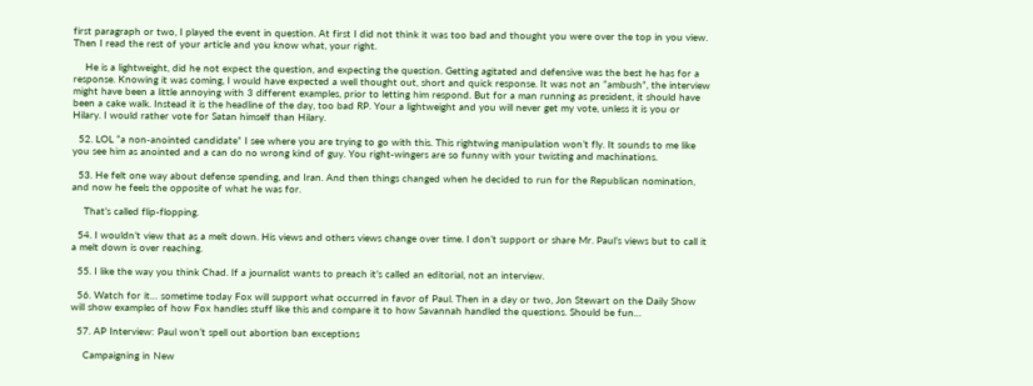first paragraph or two, I played the event in question. At first I did not think it was too bad and thought you were over the top in you view. Then I read the rest of your article and you know what, your right.

    He is a lightweight, did he not expect the question, and expecting the question. Getting agitated and defensive was the best he has for a response. Knowing it was coming, I would have expected a well thought out, short and quick response. It was not an “ambush”, the interview might have been a little annoying with 3 different examples, prior to letting him respond. But for a man running as president, it should have been a cake walk. Instead it is the headline of the day, too bad RP. Your a lightweight and you will never get my vote, unless it is you or Hilary. I would rather vote for Satan himself than Hilary.

  52. LOL “a non-anointed candidate” I see where you are trying to go with this. This rightwing manipulation won’t fly. It sounds to me like you see him as anointed and a can do no wrong kind of guy. You right-wingers are so funny with your twisting and machinations.

  53. He felt one way about defense spending, and Iran. And then things changed when he decided to run for the Republican nomination, and now he feels the opposite of what he was for.

    That’s called flip-flopping.

  54. I wouldn’t view that as a melt down. His views and others views change over time. I don’t support or share Mr. Paul’s views but to call it a melt down is over reaching.

  55. I like the way you think Chad. If a journalist wants to preach it’s called an editorial, not an interview.

  56. Watch for it… sometime today Fox will support what occurred in favor of Paul. Then in a day or two, Jon Stewart on the Daily Show will show examples of how Fox handles stuff like this and compare it to how Savannah handled the questions. Should be fun…

  57. AP Interview: Paul won’t spell out abortion ban exceptions

    Campaigning in New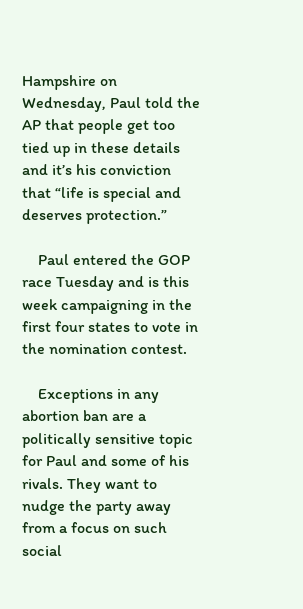Hampshire on Wednesday, Paul told the AP that people get too tied up in these details and it’s his conviction that “life is special and deserves protection.”

    Paul entered the GOP race Tuesday and is this week campaigning in the first four states to vote in the nomination contest.

    Exceptions in any abortion ban are a politically sensitive topic for Paul and some of his rivals. They want to nudge the party away from a focus on such social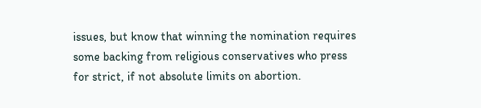issues, but know that winning the nomination requires some backing from religious conservatives who press for strict, if not absolute limits on abortion.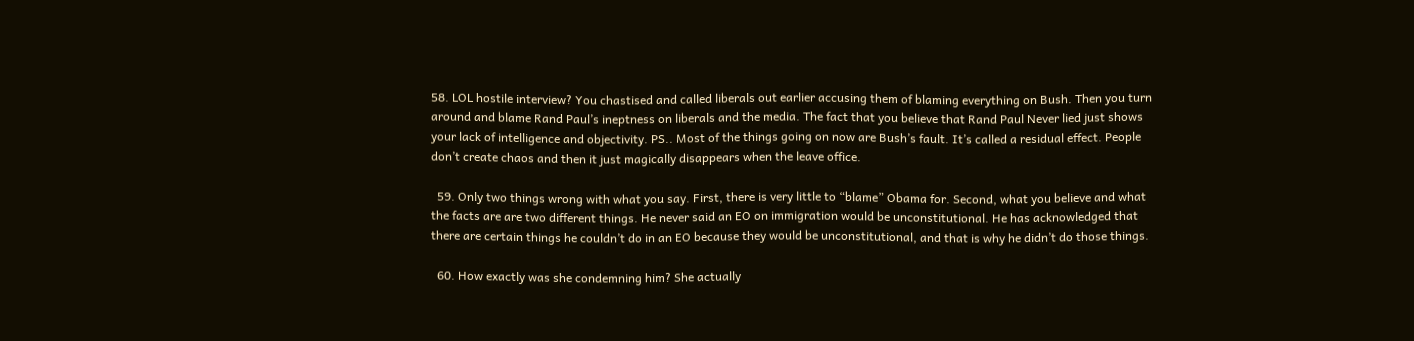58. LOL hostile interview? You chastised and called liberals out earlier accusing them of blaming everything on Bush. Then you turn around and blame Rand Paul’s ineptness on liberals and the media. The fact that you believe that Rand Paul Never lied just shows your lack of intelligence and objectivity. PS.. Most of the things going on now are Bush’s fault. It’s called a residual effect. People don’t create chaos and then it just magically disappears when the leave office.

  59. Only two things wrong with what you say. First, there is very little to “blame” Obama for. Second, what you believe and what the facts are are two different things. He never said an EO on immigration would be unconstitutional. He has acknowledged that there are certain things he couldn’t do in an EO because they would be unconstitutional, and that is why he didn’t do those things.

  60. How exactly was she condemning him? She actually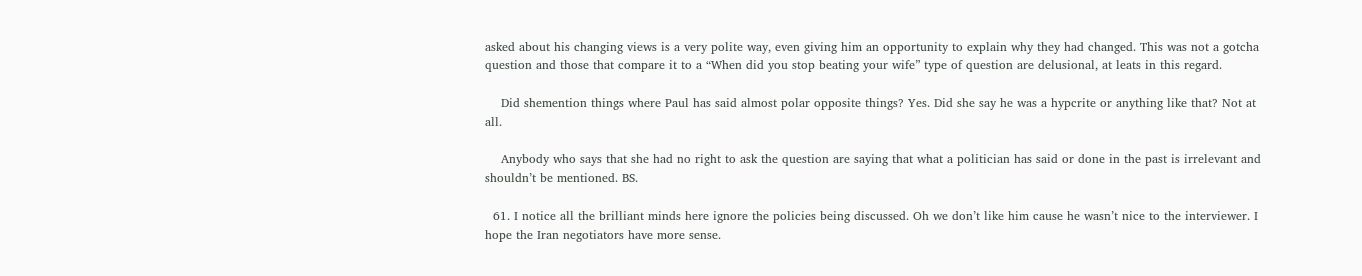asked about his changing views is a very polite way, even giving him an opportunity to explain why they had changed. This was not a gotcha question and those that compare it to a “When did you stop beating your wife” type of question are delusional, at leats in this regard.

    Did shemention things where Paul has said almost polar opposite things? Yes. Did she say he was a hypcrite or anything like that? Not at all.

    Anybody who says that she had no right to ask the question are saying that what a politician has said or done in the past is irrelevant and shouldn’t be mentioned. BS.

  61. I notice all the brilliant minds here ignore the policies being discussed. Oh we don’t like him cause he wasn’t nice to the interviewer. I hope the Iran negotiators have more sense.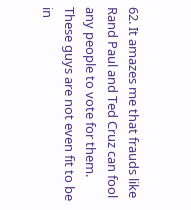62. It amazes me that frauds like Rand Paul and Ted Cruz can fool any people to vote for them. These guys are not even fit to be in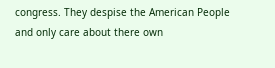congress. They despise the American People and only care about there own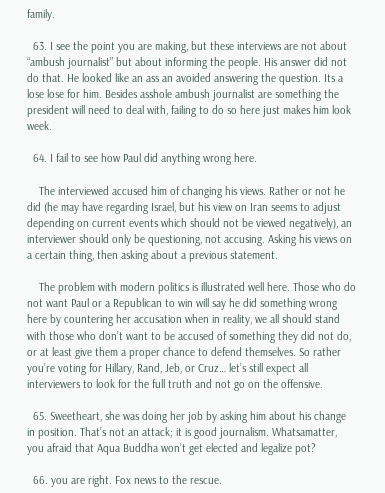family.

  63. I see the point you are making, but these interviews are not about “ambush journalist” but about informing the people. His answer did not do that. He looked like an ass an avoided answering the question. Its a lose lose for him. Besides asshole ambush journalist are something the president will need to deal with, failing to do so here just makes him look week.

  64. I fail to see how Paul did anything wrong here.

    The interviewed accused him of changing his views. Rather or not he did (he may have regarding Israel, but his view on Iran seems to adjust depending on current events which should not be viewed negatively), an interviewer should only be questioning, not accusing. Asking his views on a certain thing, then asking about a previous statement.

    The problem with modern politics is illustrated well here. Those who do not want Paul or a Republican to win will say he did something wrong here by countering her accusation when in reality, we all should stand with those who don’t want to be accused of something they did not do, or at least give them a proper chance to defend themselves. So rather you’re voting for Hillary, Rand, Jeb, or Cruz… let’s still expect all interviewers to look for the full truth and not go on the offensive.

  65. Sweetheart, she was doing her job by asking him about his change in position. That’s not an attack; it is good journalism. Whatsamatter, you afraid that Aqua Buddha won’t get elected and legalize pot?

  66. you are right. Fox news to the rescue.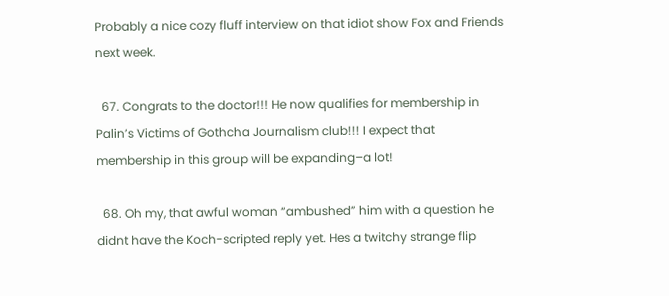Probably a nice cozy fluff interview on that idiot show Fox and Friends next week.

  67. Congrats to the doctor!!! He now qualifies for membership in Palin’s Victims of Gothcha Journalism club!!! I expect that membership in this group will be expanding–a lot!

  68. Oh my, that awful woman “ambushed” him with a question he didnt have the Koch-scripted reply yet. Hes a twitchy strange flip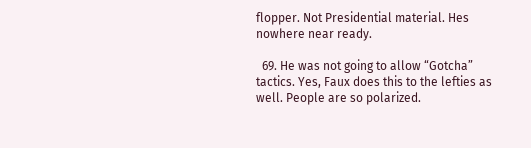flopper. Not Presidential material. Hes nowhere near ready.

  69. He was not going to allow “Gotcha” tactics. Yes, Faux does this to the lefties as well. People are so polarized.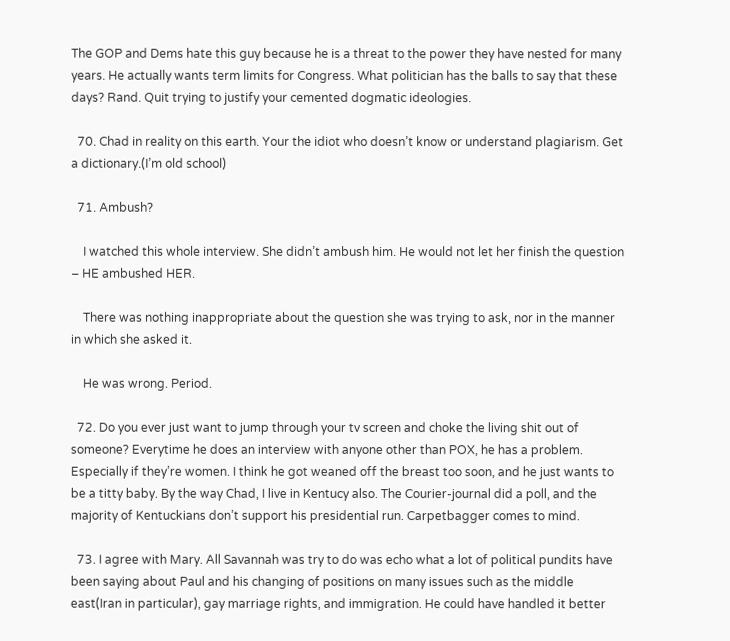The GOP and Dems hate this guy because he is a threat to the power they have nested for many years. He actually wants term limits for Congress. What politician has the balls to say that these days? Rand. Quit trying to justify your cemented dogmatic ideologies.

  70. Chad in reality on this earth. Your the idiot who doesn’t know or understand plagiarism. Get a dictionary.(I’m old school)

  71. Ambush?

    I watched this whole interview. She didn’t ambush him. He would not let her finish the question – HE ambushed HER.

    There was nothing inappropriate about the question she was trying to ask, nor in the manner in which she asked it.

    He was wrong. Period.

  72. Do you ever just want to jump through your tv screen and choke the living shit out of someone? Everytime he does an interview with anyone other than POX, he has a problem. Especially if they’re women. I think he got weaned off the breast too soon, and he just wants to be a titty baby. By the way Chad, I live in Kentucy also. The Courier-journal did a poll, and the majority of Kentuckians don’t support his presidential run. Carpetbagger comes to mind.

  73. I agree with Mary. All Savannah was try to do was echo what a lot of political pundits have been saying about Paul and his changing of positions on many issues such as the middle east(Iran in particular), gay marriage rights, and immigration. He could have handled it better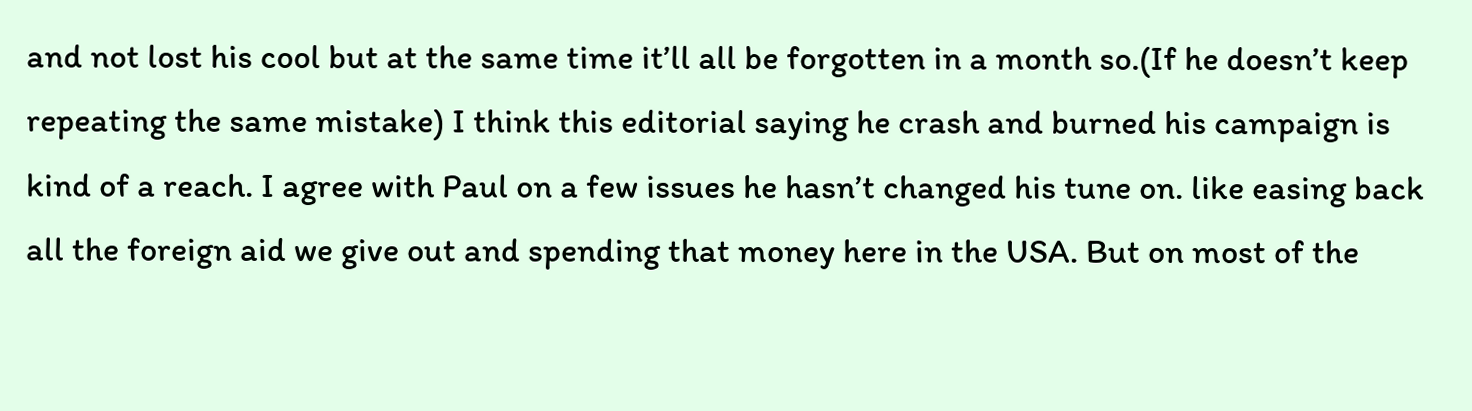and not lost his cool but at the same time it’ll all be forgotten in a month so.(If he doesn’t keep repeating the same mistake) I think this editorial saying he crash and burned his campaign is kind of a reach. I agree with Paul on a few issues he hasn’t changed his tune on. like easing back all the foreign aid we give out and spending that money here in the USA. But on most of the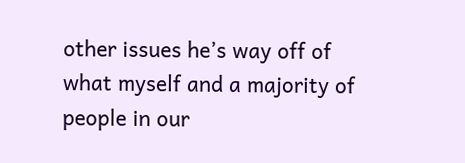other issues he’s way off of what myself and a majority of people in our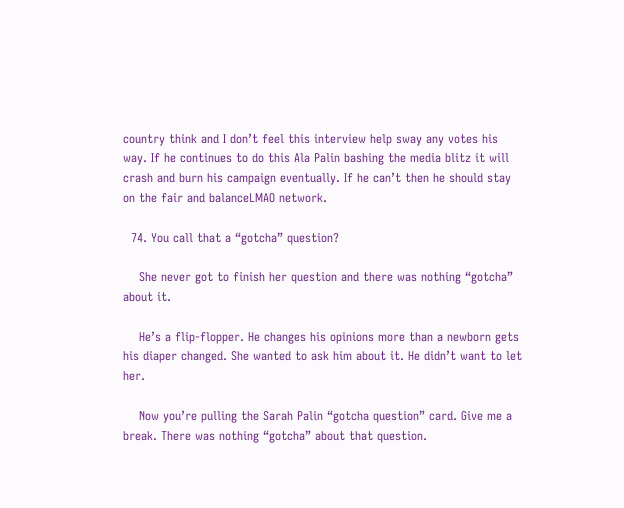country think and I don’t feel this interview help sway any votes his way. If he continues to do this Ala Palin bashing the media blitz it will crash and burn his campaign eventually. If he can’t then he should stay on the fair and balanceLMAO network.

  74. You call that a “gotcha” question?

    She never got to finish her question and there was nothing “gotcha” about it.

    He’s a flip-flopper. He changes his opinions more than a newborn gets his diaper changed. She wanted to ask him about it. He didn’t want to let her.

    Now you’re pulling the Sarah Palin “gotcha question” card. Give me a break. There was nothing “gotcha” about that question.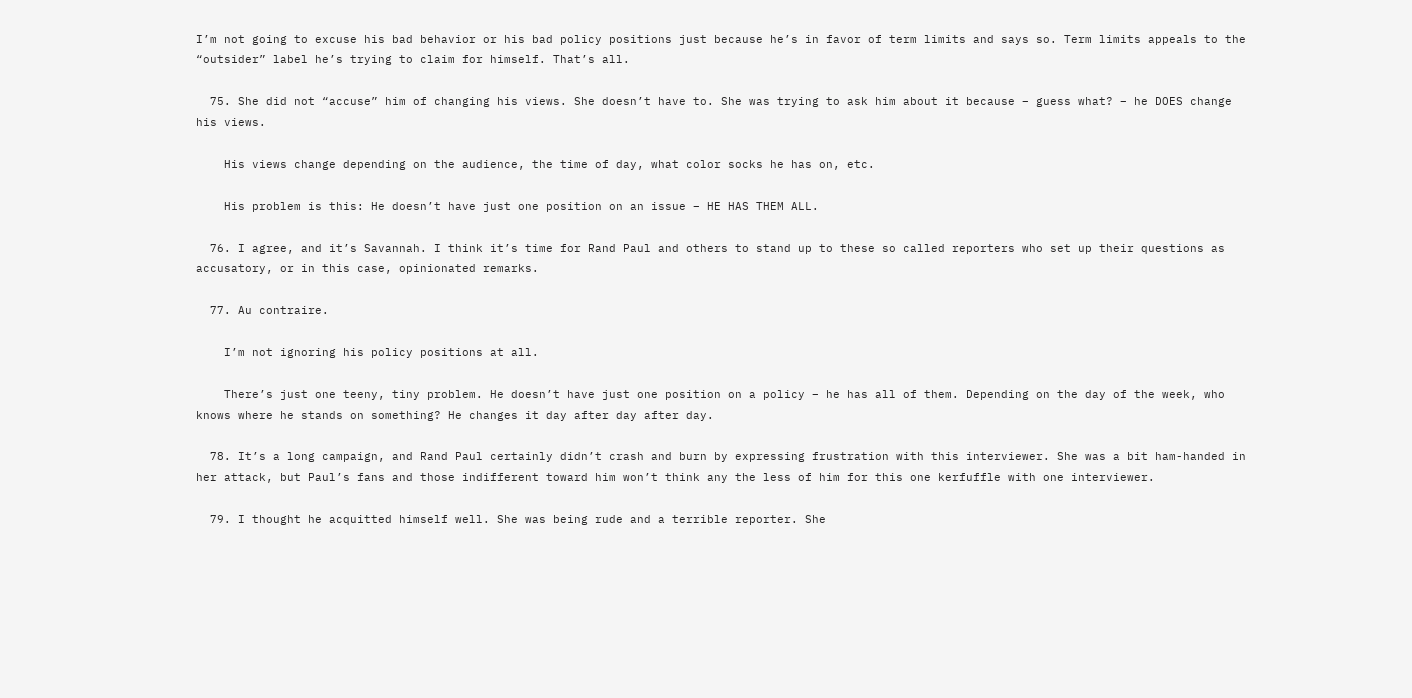I’m not going to excuse his bad behavior or his bad policy positions just because he’s in favor of term limits and says so. Term limits appeals to the “outsider” label he’s trying to claim for himself. That’s all.

  75. She did not “accuse” him of changing his views. She doesn’t have to. She was trying to ask him about it because – guess what? – he DOES change his views.

    His views change depending on the audience, the time of day, what color socks he has on, etc.

    His problem is this: He doesn’t have just one position on an issue – HE HAS THEM ALL.

  76. I agree, and it’s Savannah. I think it’s time for Rand Paul and others to stand up to these so called reporters who set up their questions as accusatory, or in this case, opinionated remarks.

  77. Au contraire.

    I’m not ignoring his policy positions at all.

    There’s just one teeny, tiny problem. He doesn’t have just one position on a policy – he has all of them. Depending on the day of the week, who knows where he stands on something? He changes it day after day after day.

  78. It’s a long campaign, and Rand Paul certainly didn’t crash and burn by expressing frustration with this interviewer. She was a bit ham-handed in her attack, but Paul’s fans and those indifferent toward him won’t think any the less of him for this one kerfuffle with one interviewer.

  79. I thought he acquitted himself well. She was being rude and a terrible reporter. She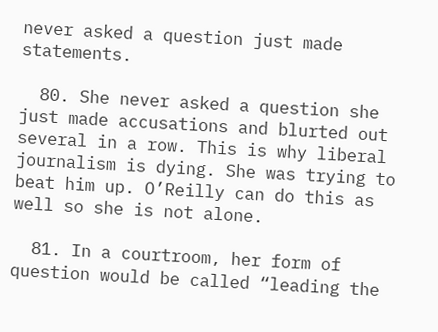never asked a question just made statements.

  80. She never asked a question she just made accusations and blurted out several in a row. This is why liberal journalism is dying. She was trying to beat him up. O’Reilly can do this as well so she is not alone.

  81. In a courtroom, her form of question would be called “leading the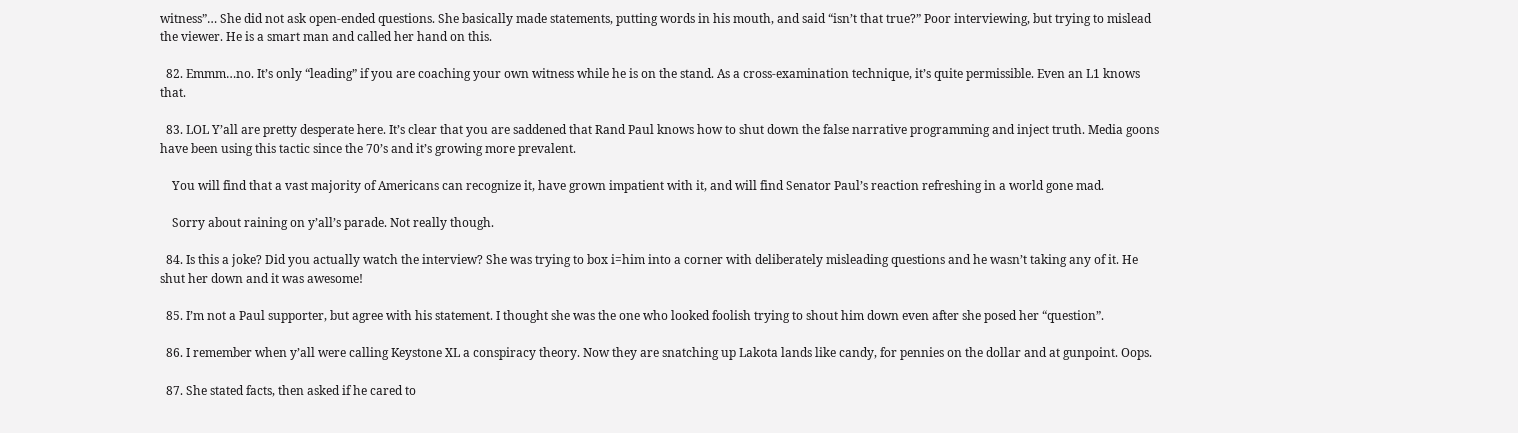witness”… She did not ask open-ended questions. She basically made statements, putting words in his mouth, and said “isn’t that true?” Poor interviewing, but trying to mislead the viewer. He is a smart man and called her hand on this.

  82. Emmm…no. It’s only “leading” if you are coaching your own witness while he is on the stand. As a cross-examination technique, it’s quite permissible. Even an L1 knows that.

  83. LOL Y’all are pretty desperate here. It’s clear that you are saddened that Rand Paul knows how to shut down the false narrative programming and inject truth. Media goons have been using this tactic since the 70’s and it’s growing more prevalent.

    You will find that a vast majority of Americans can recognize it, have grown impatient with it, and will find Senator Paul’s reaction refreshing in a world gone mad.

    Sorry about raining on y’all’s parade. Not really though.

  84. Is this a joke? Did you actually watch the interview? She was trying to box i=him into a corner with deliberately misleading questions and he wasn’t taking any of it. He shut her down and it was awesome!

  85. I’m not a Paul supporter, but agree with his statement. I thought she was the one who looked foolish trying to shout him down even after she posed her “question”.

  86. I remember when y’all were calling Keystone XL a conspiracy theory. Now they are snatching up Lakota lands like candy, for pennies on the dollar and at gunpoint. Oops.

  87. She stated facts, then asked if he cared to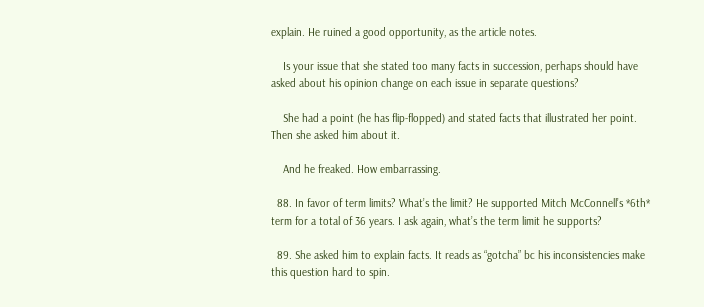explain. He ruined a good opportunity, as the article notes.

    Is your issue that she stated too many facts in succession, perhaps should have asked about his opinion change on each issue in separate questions?

    She had a point (he has flip-flopped) and stated facts that illustrated her point. Then she asked him about it.

    And he freaked. How embarrassing.

  88. In favor of term limits? What’s the limit? He supported Mitch McConnell’s *6th* term for a total of 36 years. I ask again, what’s the term limit he supports?

  89. She asked him to explain facts. It reads as “gotcha” bc his inconsistencies make this question hard to spin.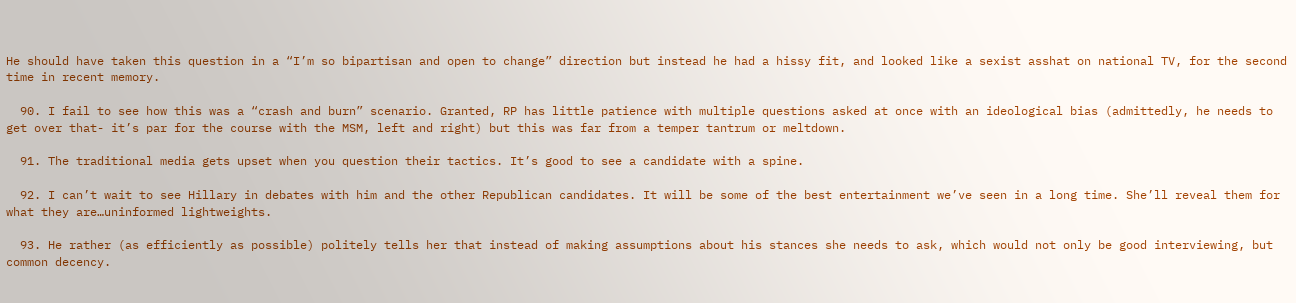He should have taken this question in a “I’m so bipartisan and open to change” direction but instead he had a hissy fit, and looked like a sexist asshat on national TV, for the second time in recent memory.

  90. I fail to see how this was a “crash and burn” scenario. Granted, RP has little patience with multiple questions asked at once with an ideological bias (admittedly, he needs to get over that- it’s par for the course with the MSM, left and right) but this was far from a temper tantrum or meltdown.

  91. The traditional media gets upset when you question their tactics. It’s good to see a candidate with a spine.

  92. I can’t wait to see Hillary in debates with him and the other Republican candidates. It will be some of the best entertainment we’ve seen in a long time. She’ll reveal them for what they are…uninformed lightweights.

  93. He rather (as efficiently as possible) politely tells her that instead of making assumptions about his stances she needs to ask, which would not only be good interviewing, but common decency.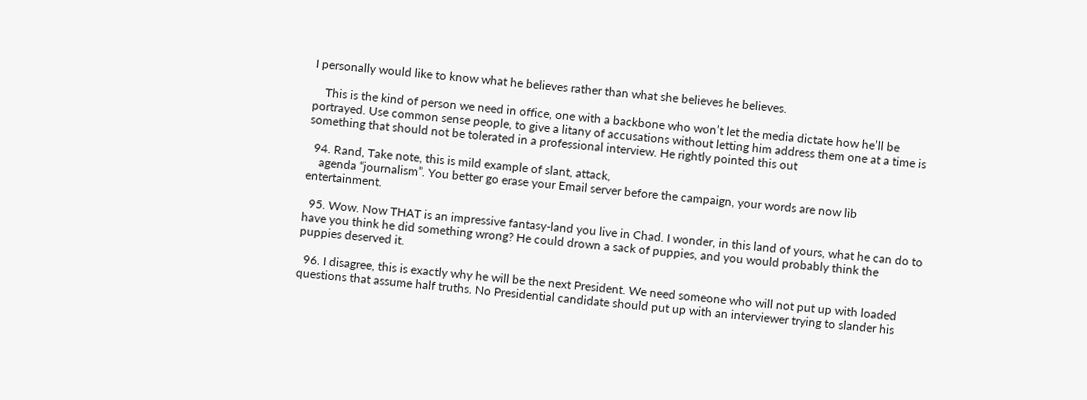I personally would like to know what he believes rather than what she believes he believes.

    This is the kind of person we need in office, one with a backbone who won’t let the media dictate how he’ll be portrayed. Use common sense people, to give a litany of accusations without letting him address them one at a time is something that should not be tolerated in a professional interview. He rightly pointed this out

  94. Rand, Take note, this is mild example of slant, attack,
    agenda “journalism”. You better go erase your Email server before the campaign, your words are now lib entertainment.

  95. Wow. Now THAT is an impressive fantasy-land you live in Chad. I wonder, in this land of yours, what he can do to have you think he did something wrong? He could drown a sack of puppies, and you would probably think the puppies deserved it.

  96. I disagree, this is exactly why he will be the next President. We need someone who will not put up with loaded questions that assume half truths. No Presidential candidate should put up with an interviewer trying to slander his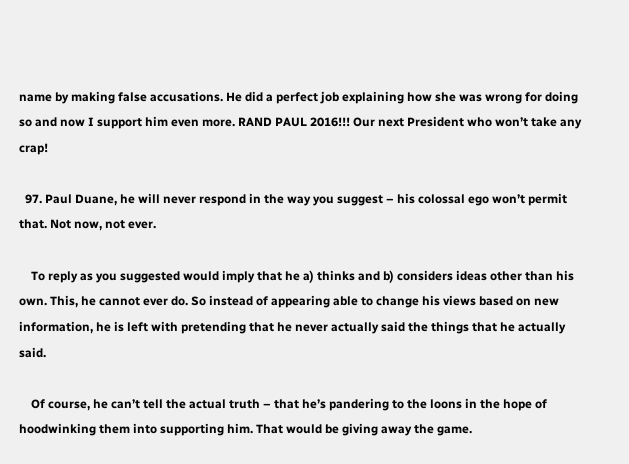name by making false accusations. He did a perfect job explaining how she was wrong for doing so and now I support him even more. RAND PAUL 2016!!! Our next President who won’t take any crap!

  97. Paul Duane, he will never respond in the way you suggest – his colossal ego won’t permit that. Not now, not ever.

    To reply as you suggested would imply that he a) thinks and b) considers ideas other than his own. This, he cannot ever do. So instead of appearing able to change his views based on new information, he is left with pretending that he never actually said the things that he actually said.

    Of course, he can’t tell the actual truth – that he’s pandering to the loons in the hope of hoodwinking them into supporting him. That would be giving away the game.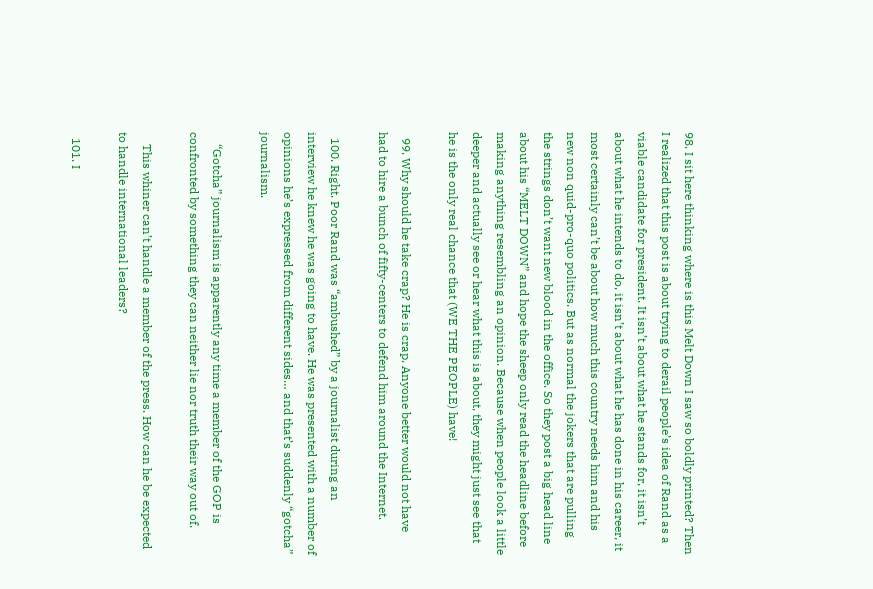98. I sit here thinking where is this Melt Down I saw so boldly printed? Then I realized that this post is about trying to derail people’s idea of Rand as a viable candidate for president. It isn’t about what he stands for, it isn’t about what he intends to do, it isn’t about what he has done in his career, it most certainly can’t be about how much this country needs him and his new non quid-pro-quo politics. But as normal the jokers that are pulling the strings don’t want new blood in the office. So they post a big head line about his “MELT DOWN” and hope the sheep only read the headline before making anything resembling an opinion. Because when people look a little deeper and actually see or hear what this is about, they might just see that he is the only real chance that (WE THE PEOPLE) have!

  99. Why should he take crap? He is crap. Anyone better would not have had to hire a bunch of fifty-centers to defend him around the Internet.

  100. Right. Poor Rand was “ambushed” by a journalist during an interview he knew he was going to have. He was presented with a number of opinions he’s expressed from different sides… and that’s suddenly “gotcha” journalism.

    “Gotcha” journalism is apparently any time a member of the GOP is confronted by something they can neither lie nor truth their way out of.

    This whiner can’t handle a member of the press. How can he be expected to handle international leaders?

  101. I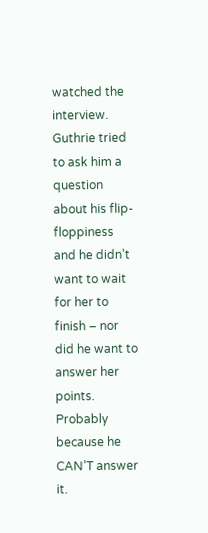watched the interview. Guthrie tried to ask him a question about his flip-floppiness and he didn’t want to wait for her to finish – nor did he want to answer her points. Probably because he CAN’T answer it.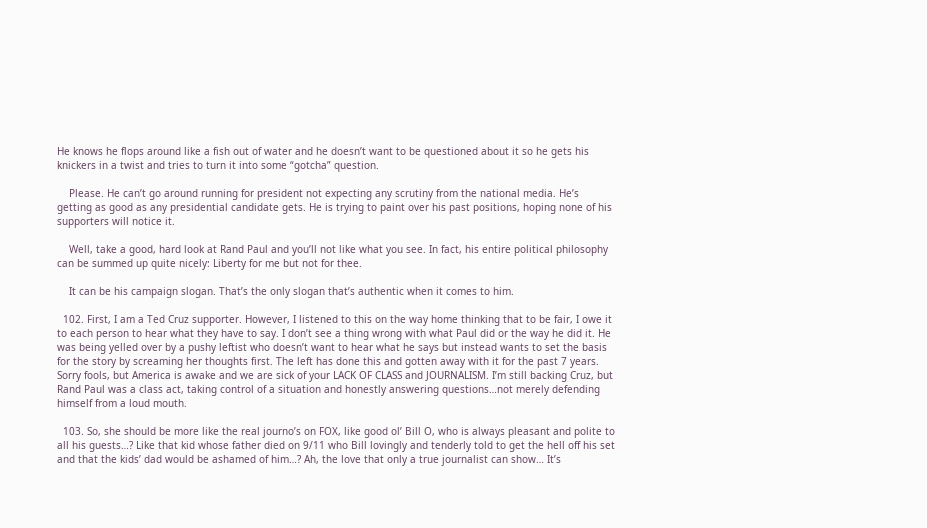He knows he flops around like a fish out of water and he doesn’t want to be questioned about it so he gets his knickers in a twist and tries to turn it into some “gotcha” question.

    Please. He can’t go around running for president not expecting any scrutiny from the national media. He’s getting as good as any presidential candidate gets. He is trying to paint over his past positions, hoping none of his supporters will notice it.

    Well, take a good, hard look at Rand Paul and you’ll not like what you see. In fact, his entire political philosophy can be summed up quite nicely: Liberty for me but not for thee.

    It can be his campaign slogan. That’s the only slogan that’s authentic when it comes to him.

  102. First, I am a Ted Cruz supporter. However, I listened to this on the way home thinking that to be fair, I owe it to each person to hear what they have to say. I don’t see a thing wrong with what Paul did or the way he did it. He was being yelled over by a pushy leftist who doesn’t want to hear what he says but instead wants to set the basis for the story by screaming her thoughts first. The left has done this and gotten away with it for the past 7 years. Sorry fools, but America is awake and we are sick of your LACK OF CLASS and JOURNALISM. I’m still backing Cruz, but Rand Paul was a class act, taking control of a situation and honestly answering questions…not merely defending himself from a loud mouth.

  103. So, she should be more like the real journo’s on FOX, like good ol’ Bill O, who is always pleasant and polite to all his guests…? Like that kid whose father died on 9/11 who Bill lovingly and tenderly told to get the hell off his set and that the kids’ dad would be ashamed of him…? Ah, the love that only a true journalist can show… It’s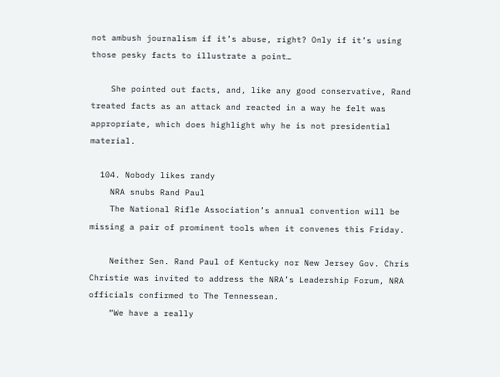not ambush journalism if it’s abuse, right? Only if it’s using those pesky facts to illustrate a point…

    She pointed out facts, and, like any good conservative, Rand treated facts as an attack and reacted in a way he felt was appropriate, which does highlight why he is not presidential material.

  104. Nobody likes randy
    NRA snubs Rand Paul
    The National Rifle Association’s annual convention will be missing a pair of prominent tools when it convenes this Friday.

    Neither Sen. Rand Paul of Kentucky nor New Jersey Gov. Chris Christie was invited to address the NRA’s Leadership Forum, NRA officials confirmed to The Tennessean.
    “We have a really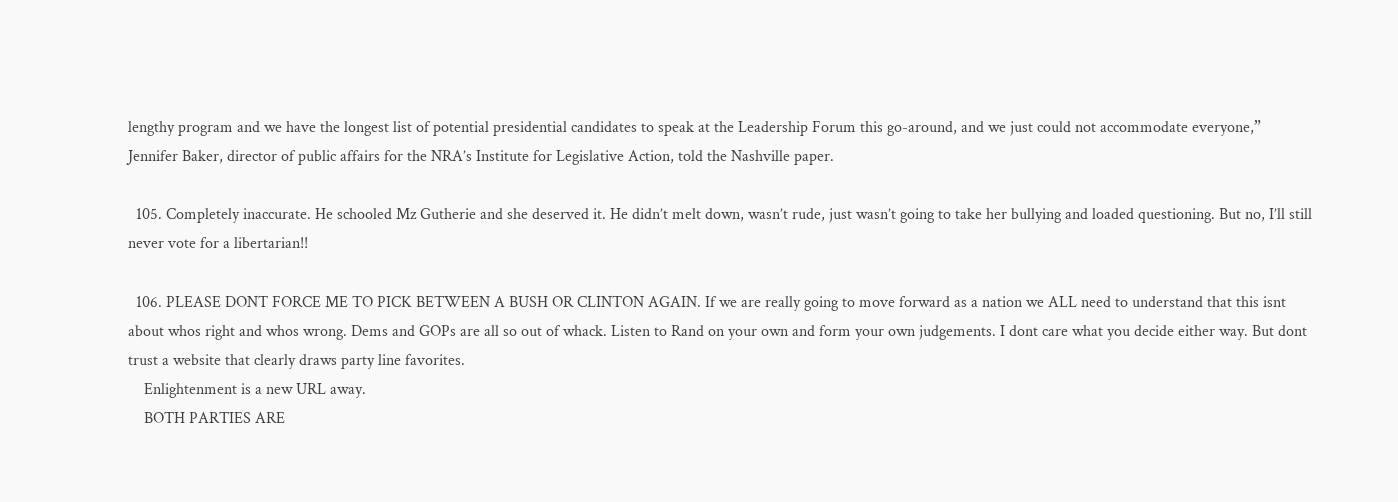lengthy program and we have the longest list of potential presidential candidates to speak at the Leadership Forum this go-around, and we just could not accommodate everyone,” Jennifer Baker, director of public affairs for the NRA’s Institute for Legislative Action, told the Nashville paper.

  105. Completely inaccurate. He schooled Mz Gutherie and she deserved it. He didn’t melt down, wasn’t rude, just wasn’t going to take her bullying and loaded questioning. But no, I’ll still never vote for a libertarian!!

  106. PLEASE DONT FORCE ME TO PICK BETWEEN A BUSH OR CLINTON AGAIN. If we are really going to move forward as a nation we ALL need to understand that this isnt about whos right and whos wrong. Dems and GOPs are all so out of whack. Listen to Rand on your own and form your own judgements. I dont care what you decide either way. But dont trust a website that clearly draws party line favorites.
    Enlightenment is a new URL away.
    BOTH PARTIES ARE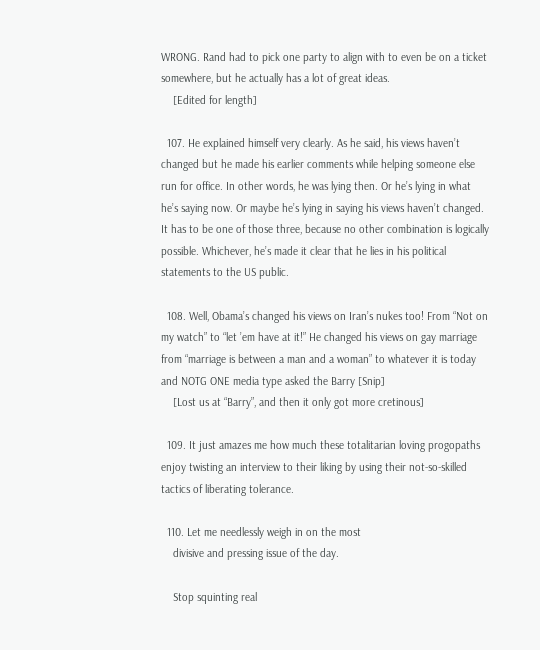WRONG. Rand had to pick one party to align with to even be on a ticket somewhere, but he actually has a lot of great ideas.
    [Edited for length]

  107. He explained himself very clearly. As he said, his views haven’t changed but he made his earlier comments while helping someone else run for office. In other words, he was lying then. Or he’s lying in what he’s saying now. Or maybe he’s lying in saying his views haven’t changed. It has to be one of those three, because no other combination is logically possible. Whichever, he’s made it clear that he lies in his political statements to the US public.

  108. Well, Obama’s changed his views on Iran’s nukes too! From “Not on my watch” to “let ’em have at it!” He changed his views on gay marriage from “marriage is between a man and a woman” to whatever it is today and NOTG ONE media type asked the Barry [Snip]
    [Lost us at “Barry”, and then it only got more cretinous]

  109. It just amazes me how much these totalitarian loving progopaths enjoy twisting an interview to their liking by using their not-so-skilled tactics of liberating tolerance.

  110. Let me needlessly weigh in on the most
    divisive and pressing issue of the day.

    Stop squinting real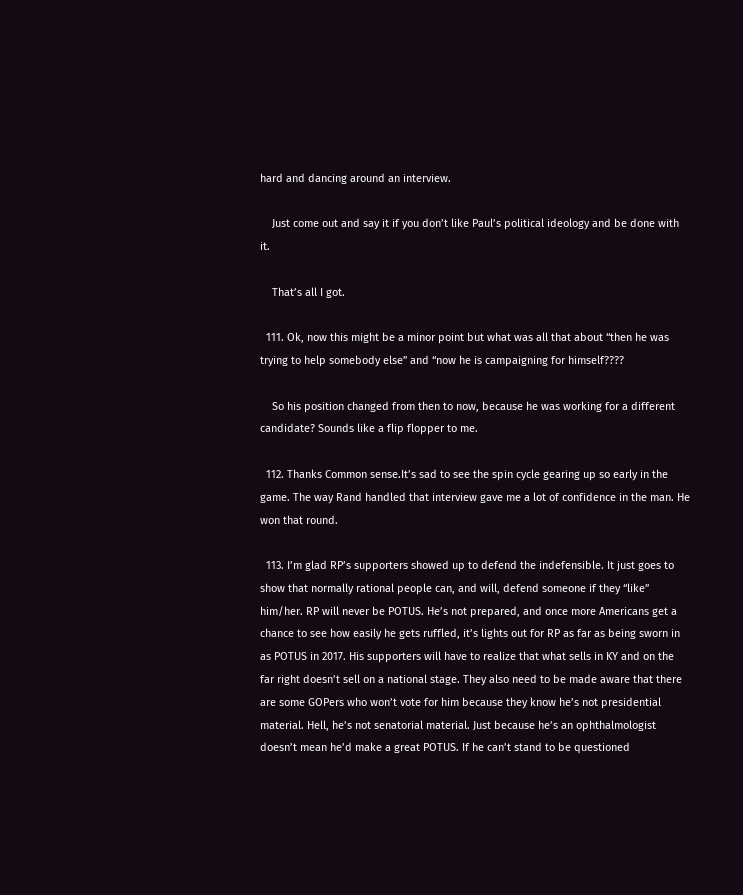hard and dancing around an interview.

    Just come out and say it if you don’t like Paul’s political ideology and be done with it.

    That’s all I got.

  111. Ok, now this might be a minor point but what was all that about “then he was trying to help somebody else” and “now he is campaigning for himself????

    So his position changed from then to now, because he was working for a different candidate? Sounds like a flip flopper to me.

  112. Thanks Common sense.It’s sad to see the spin cycle gearing up so early in the game. The way Rand handled that interview gave me a lot of confidence in the man. He won that round.

  113. I’m glad RP’s supporters showed up to defend the indefensible. It just goes to show that normally rational people can, and will, defend someone if they “like” him/her. RP will never be POTUS. He’s not prepared, and once more Americans get a chance to see how easily he gets ruffled, it’s lights out for RP as far as being sworn in as POTUS in 2017. His supporters will have to realize that what sells in KY and on the far right doesn’t sell on a national stage. They also need to be made aware that there are some GOPers who won’t vote for him because they know he’s not presidential material. Hell, he’s not senatorial material. Just because he’s an ophthalmologist doesn’t mean he’d make a great POTUS. If he can’t stand to be questioned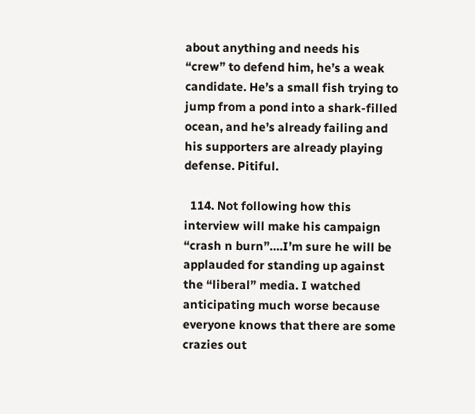about anything and needs his “crew” to defend him, he’s a weak candidate. He’s a small fish trying to jump from a pond into a shark-filled ocean, and he’s already failing and his supporters are already playing defense. Pitiful.

  114. Not following how this interview will make his campaign “crash n burn”….I’m sure he will be applauded for standing up against the “liberal” media. I watched anticipating much worse because everyone knows that there are some crazies out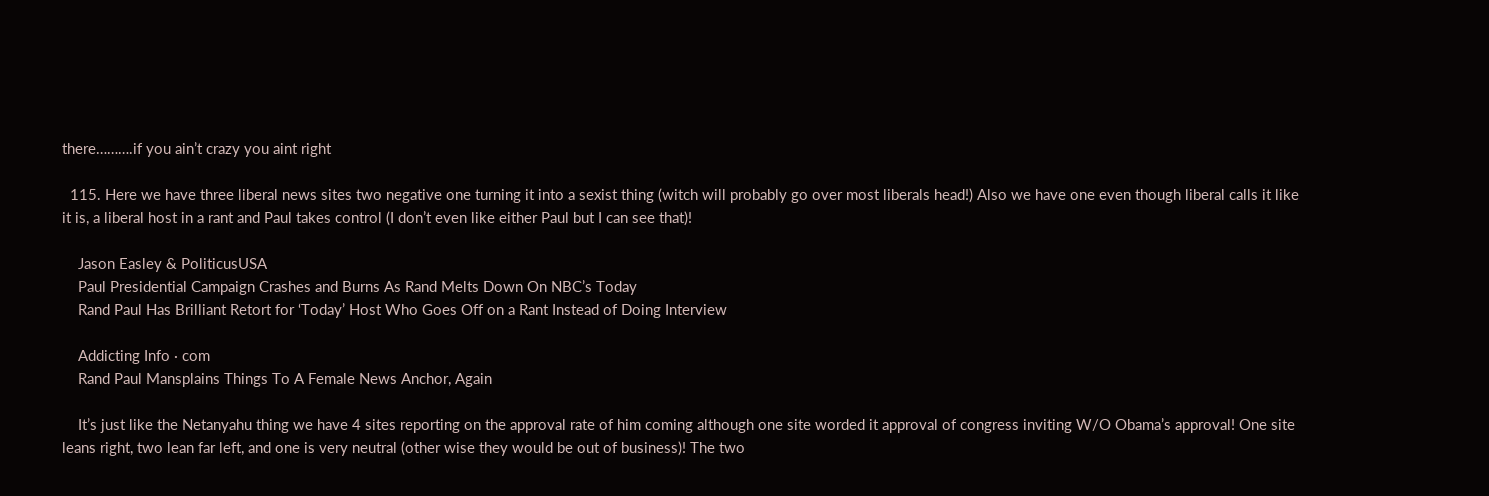there……….if you ain’t crazy you aint right

  115. Here we have three liberal news sites two negative one turning it into a sexist thing (witch will probably go over most liberals head!) Also we have one even though liberal calls it like it is, a liberal host in a rant and Paul takes control (I don’t even like either Paul but I can see that)!

    Jason Easley & PoliticusUSA
    Paul Presidential Campaign Crashes and Burns As Rand Melts Down On NBC’s Today
    Rand Paul Has Brilliant Retort for ‘Today’ Host Who Goes Off on a Rant Instead of Doing Interview

    Addicting Info · com
    Rand Paul Mansplains Things To A Female News Anchor, Again

    It’s just like the Netanyahu thing we have 4 sites reporting on the approval rate of him coming although one site worded it approval of congress inviting W/O Obama’s approval! One site leans right, two lean far left, and one is very neutral (other wise they would be out of business)! The two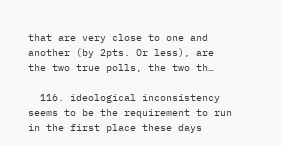that are very close to one and another (by 2pts. Or less), are the two true polls, the two th…

  116. ideological inconsistency seems to be the requirement to run in the first place these days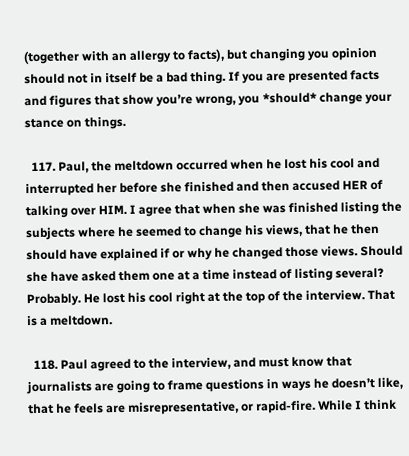(together with an allergy to facts), but changing you opinion should not in itself be a bad thing. If you are presented facts and figures that show you’re wrong, you *should* change your stance on things.

  117. Paul, the meltdown occurred when he lost his cool and interrupted her before she finished and then accused HER of talking over HIM. I agree that when she was finished listing the subjects where he seemed to change his views, that he then should have explained if or why he changed those views. Should she have asked them one at a time instead of listing several? Probably. He lost his cool right at the top of the interview. That is a meltdown.

  118. Paul agreed to the interview, and must know that journalists are going to frame questions in ways he doesn’t like, that he feels are misrepresentative, or rapid-fire. While I think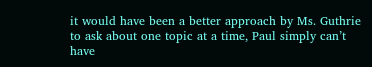it would have been a better approach by Ms. Guthrie to ask about one topic at a time, Paul simply can’t have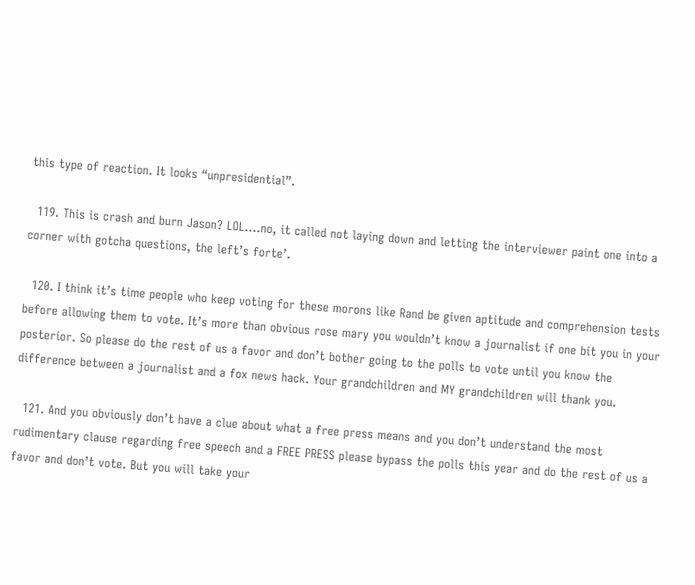this type of reaction. It looks “unpresidential”.

  119. This is crash and burn Jason? LOL….no, it called not laying down and letting the interviewer paint one into a corner with gotcha questions, the left’s forte’.

  120. I think it’s time people who keep voting for these morons like Rand be given aptitude and comprehension tests before allowing them to vote. It’s more than obvious rose mary you wouldn’t know a journalist if one bit you in your posterior. So please do the rest of us a favor and don’t bother going to the polls to vote until you know the difference between a journalist and a fox news hack. Your grandchildren and MY grandchildren will thank you.

  121. And you obviously don’t have a clue about what a free press means and you don’t understand the most rudimentary clause regarding free speech and a FREE PRESS please bypass the polls this year and do the rest of us a favor and don’t vote. But you will take your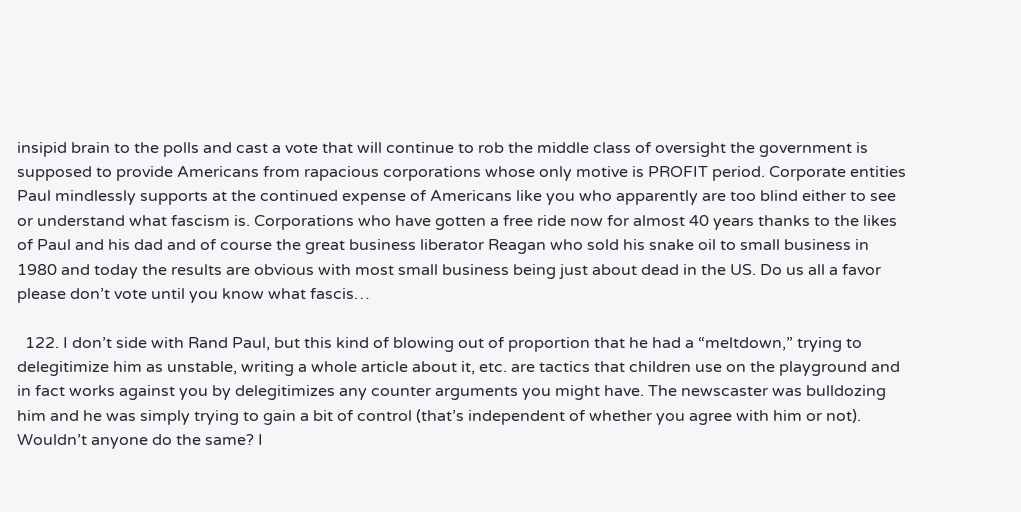insipid brain to the polls and cast a vote that will continue to rob the middle class of oversight the government is supposed to provide Americans from rapacious corporations whose only motive is PROFIT period. Corporate entities Paul mindlessly supports at the continued expense of Americans like you who apparently are too blind either to see or understand what fascism is. Corporations who have gotten a free ride now for almost 40 years thanks to the likes of Paul and his dad and of course the great business liberator Reagan who sold his snake oil to small business in 1980 and today the results are obvious with most small business being just about dead in the US. Do us all a favor please don’t vote until you know what fascis…

  122. I don’t side with Rand Paul, but this kind of blowing out of proportion that he had a “meltdown,” trying to delegitimize him as unstable, writing a whole article about it, etc. are tactics that children use on the playground and in fact works against you by delegitimizes any counter arguments you might have. The newscaster was bulldozing him and he was simply trying to gain a bit of control (that’s independent of whether you agree with him or not). Wouldn’t anyone do the same? I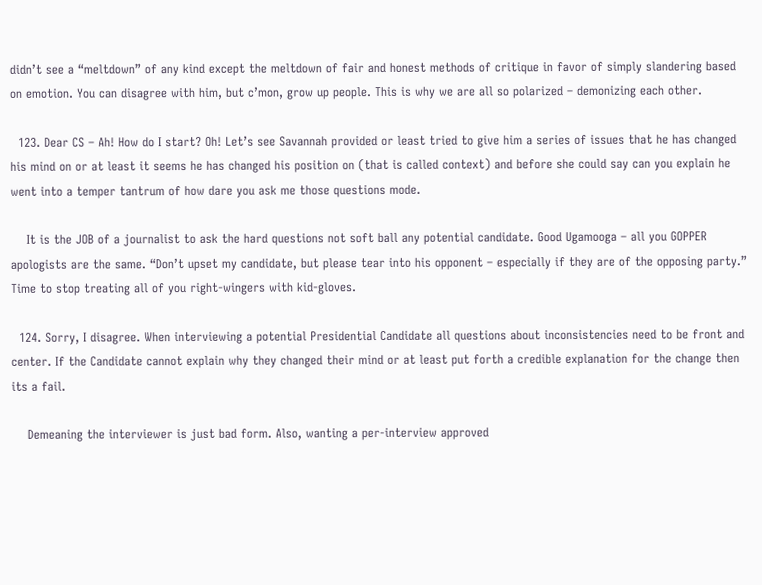didn’t see a “meltdown” of any kind except the meltdown of fair and honest methods of critique in favor of simply slandering based on emotion. You can disagree with him, but c’mon, grow up people. This is why we are all so polarized – demonizing each other.

  123. Dear CS – Ah! How do I start? Oh! Let’s see Savannah provided or least tried to give him a series of issues that he has changed his mind on or at least it seems he has changed his position on (that is called context) and before she could say can you explain he went into a temper tantrum of how dare you ask me those questions mode.

    It is the JOB of a journalist to ask the hard questions not soft ball any potential candidate. Good Ugamooga – all you GOPPER apologists are the same. “Don’t upset my candidate, but please tear into his opponent – especially if they are of the opposing party.” Time to stop treating all of you right-wingers with kid-gloves.

  124. Sorry, I disagree. When interviewing a potential Presidential Candidate all questions about inconsistencies need to be front and center. If the Candidate cannot explain why they changed their mind or at least put forth a credible explanation for the change then its a fail.

    Demeaning the interviewer is just bad form. Also, wanting a per-interview approved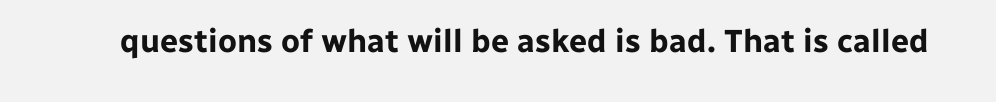questions of what will be asked is bad. That is called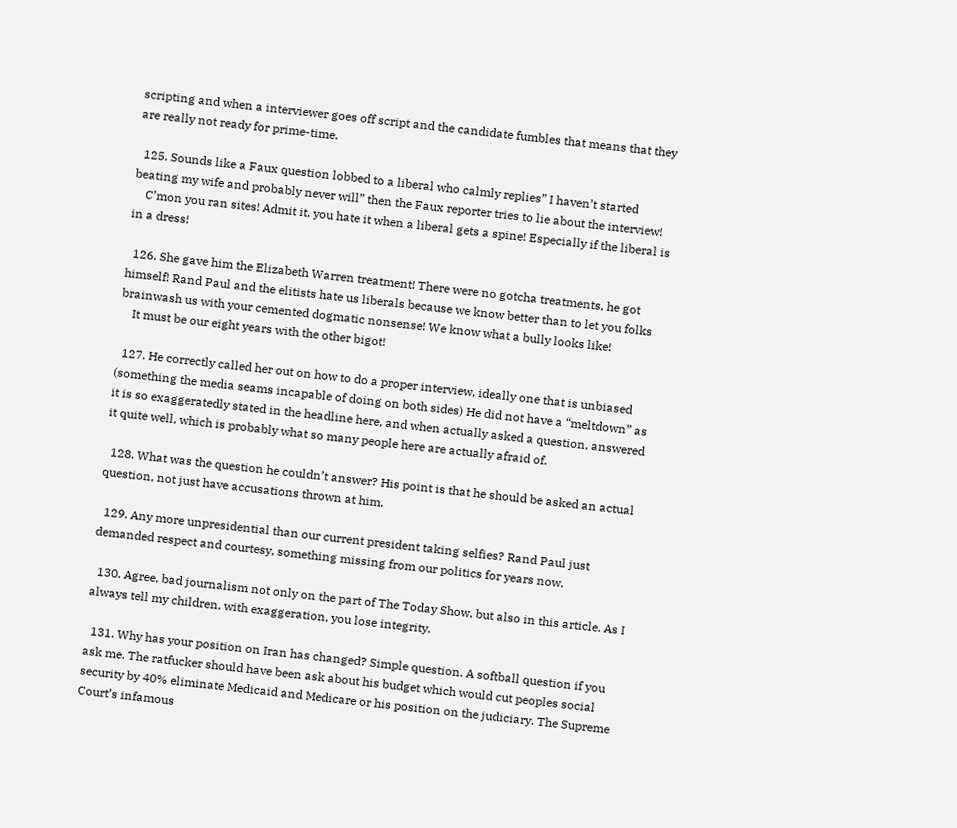scripting and when a interviewer goes off script and the candidate fumbles that means that they are really not ready for prime-time.

  125. Sounds like a Faux question lobbed to a liberal who calmly replies” I haven’t started beating my wife and probably never will” then the Faux reporter tries to lie about the interview!
    C’mon you ran sites! Admit it, you hate it when a liberal gets a spine! Especially if the liberal is in a dress!

  126. She gave him the Elizabeth Warren treatment! There were no gotcha treatments, he got himself! Rand Paul and the elitists hate us liberals because we know better than to let you folks brainwash us with your cemented dogmatic nonsense! We know what a bully looks like!
    It must be our eight years with the other bigot!

  127. He correctly called her out on how to do a proper interview, ideally one that is unbiased (something the media seams incapable of doing on both sides) He did not have a “meltdown” as it is so exaggeratedly stated in the headline here, and when actually asked a question, answered it quite well, which is probably what so many people here are actually afraid of.

  128. What was the question he couldn’t answer? His point is that he should be asked an actual question, not just have accusations thrown at him.

  129. Any more unpresidential than our current president taking selfies? Rand Paul just demanded respect and courtesy, something missing from our politics for years now.

  130. Agree, bad journalism not only on the part of The Today Show, but also in this article. As I always tell my children, with exaggeration, you lose integrity.

  131. Why has your position on Iran has changed? Simple question. A softball question if you ask me. The ratfucker should have been ask about his budget which would cut peoples social security by 40% eliminate Medicaid and Medicare or his position on the judiciary. The Supreme Court’s infamous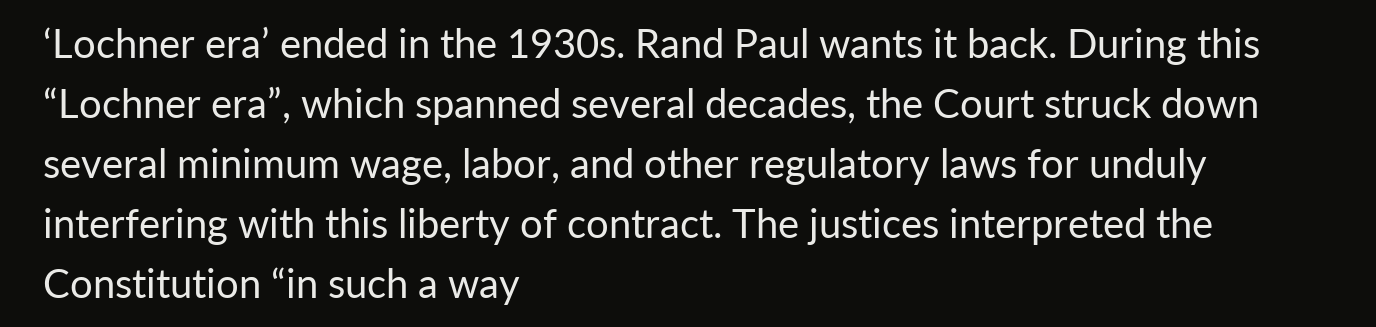‘Lochner era’ ended in the 1930s. Rand Paul wants it back. During this “Lochner era”, which spanned several decades, the Court struck down several minimum wage, labor, and other regulatory laws for unduly interfering with this liberty of contract. The justices interpreted the Constitution “in such a way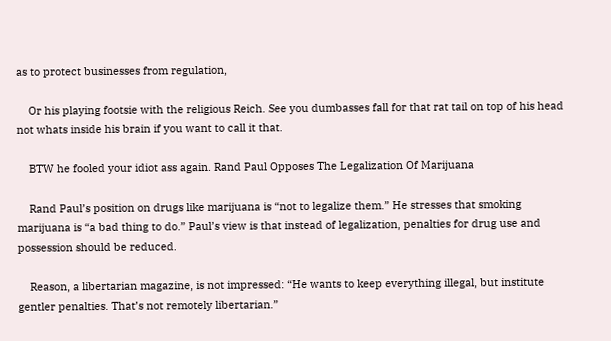as to protect businesses from regulation,

    Or his playing footsie with the religious Reich. See you dumbasses fall for that rat tail on top of his head not whats inside his brain if you want to call it that.

    BTW he fooled your idiot ass again. Rand Paul Opposes The Legalization Of Marijuana

    Rand Paul’s position on drugs like marijuana is “not to legalize them.” He stresses that smoking marijuana is “a bad thing to do.” Paul’s view is that instead of legalization, penalties for drug use and possession should be reduced.

    Reason, a libertarian magazine, is not impressed: “He wants to keep everything illegal, but institute gentler penalties. That’s not remotely libertarian.”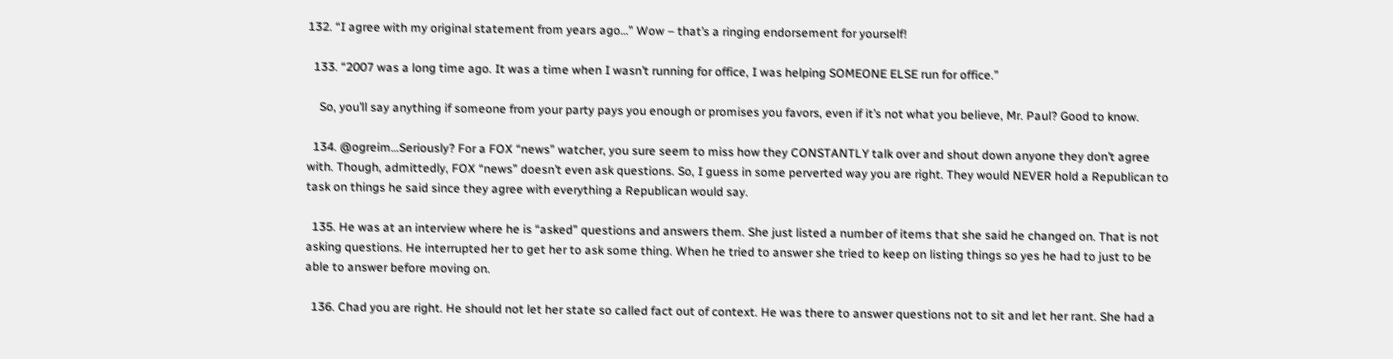132. “I agree with my original statement from years ago…” Wow – that’s a ringing endorsement for yourself!

  133. “2007 was a long time ago. It was a time when I wasn’t running for office, I was helping SOMEONE ELSE run for office.”

    So, you’ll say anything if someone from your party pays you enough or promises you favors, even if it’s not what you believe, Mr. Paul? Good to know.

  134. @ogreim…Seriously? For a FOX “news” watcher, you sure seem to miss how they CONSTANTLY talk over and shout down anyone they don’t agree with. Though, admittedly, FOX “news” doesn’t even ask questions. So, I guess in some perverted way you are right. They would NEVER hold a Republican to task on things he said since they agree with everything a Republican would say.

  135. He was at an interview where he is “asked” questions and answers them. She just listed a number of items that she said he changed on. That is not asking questions. He interrupted her to get her to ask some thing. When he tried to answer she tried to keep on listing things so yes he had to just to be able to answer before moving on.

  136. Chad you are right. He should not let her state so called fact out of context. He was there to answer questions not to sit and let her rant. She had a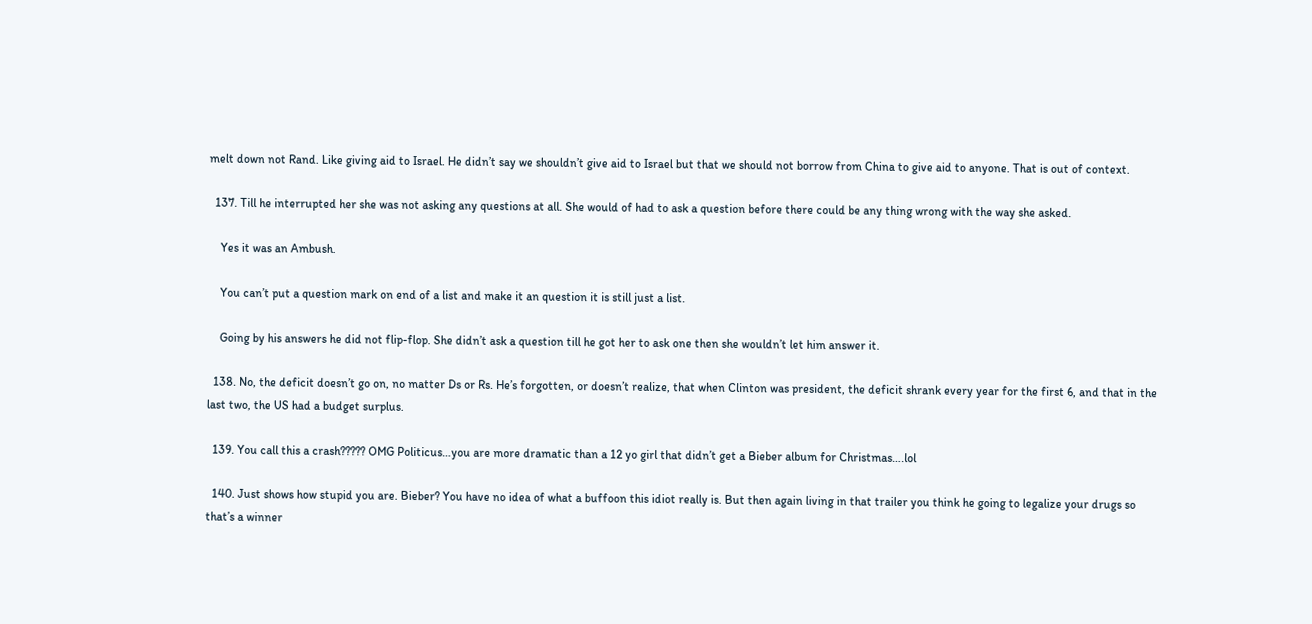melt down not Rand. Like giving aid to Israel. He didn’t say we shouldn’t give aid to Israel but that we should not borrow from China to give aid to anyone. That is out of context.

  137. Till he interrupted her she was not asking any questions at all. She would of had to ask a question before there could be any thing wrong with the way she asked.

    Yes it was an Ambush.

    You can’t put a question mark on end of a list and make it an question it is still just a list.

    Going by his answers he did not flip-flop. She didn’t ask a question till he got her to ask one then she wouldn’t let him answer it.

  138. No, the deficit doesn’t go on, no matter Ds or Rs. He’s forgotten, or doesn’t realize, that when Clinton was president, the deficit shrank every year for the first 6, and that in the last two, the US had a budget surplus.

  139. You call this a crash????? OMG Politicus…you are more dramatic than a 12 yo girl that didn’t get a Bieber album for Christmas….lol

  140. Just shows how stupid you are. Bieber? You have no idea of what a buffoon this idiot really is. But then again living in that trailer you think he going to legalize your drugs so that’s a winner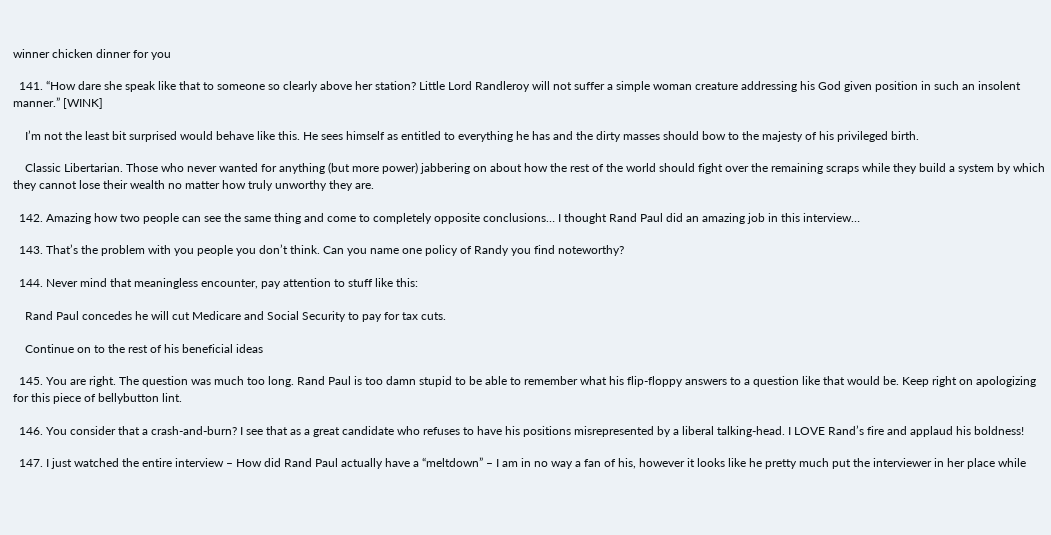winner chicken dinner for you

  141. “How dare she speak like that to someone so clearly above her station? Little Lord Randleroy will not suffer a simple woman creature addressing his God given position in such an insolent manner.” [WINK]

    I’m not the least bit surprised would behave like this. He sees himself as entitled to everything he has and the dirty masses should bow to the majesty of his privileged birth.

    Classic Libertarian. Those who never wanted for anything (but more power) jabbering on about how the rest of the world should fight over the remaining scraps while they build a system by which they cannot lose their wealth no matter how truly unworthy they are.

  142. Amazing how two people can see the same thing and come to completely opposite conclusions… I thought Rand Paul did an amazing job in this interview…

  143. That’s the problem with you people you don’t think. Can you name one policy of Randy you find noteworthy?

  144. Never mind that meaningless encounter, pay attention to stuff like this:

    Rand Paul concedes he will cut Medicare and Social Security to pay for tax cuts.

    Continue on to the rest of his beneficial ideas

  145. You are right. The question was much too long. Rand Paul is too damn stupid to be able to remember what his flip-floppy answers to a question like that would be. Keep right on apologizing for this piece of bellybutton lint.

  146. You consider that a crash-and-burn? I see that as a great candidate who refuses to have his positions misrepresented by a liberal talking-head. I LOVE Rand’s fire and applaud his boldness!

  147. I just watched the entire interview – How did Rand Paul actually have a “meltdown” – I am in no way a fan of his, however it looks like he pretty much put the interviewer in her place while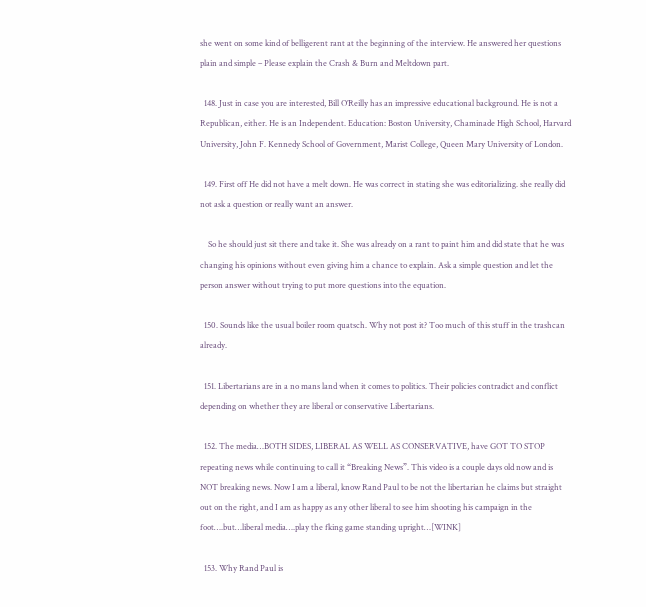she went on some kind of belligerent rant at the beginning of the interview. He answered her questions plain and simple – Please explain the Crash & Burn and Meltdown part.

  148. Just in case you are interested, Bill O’Reilly has an impressive educational background. He is not a Republican, either. He is an Independent. Education: Boston University, Chaminade High School, Harvard University, John F. Kennedy School of Government, Marist College, Queen Mary University of London.

  149. First off He did not have a melt down. He was correct in stating she was editorializing. she really did not ask a question or really want an answer.

    So he should just sit there and take it. She was already on a rant to paint him and did state that he was changing his opinions without even giving him a chance to explain. Ask a simple question and let the person answer without trying to put more questions into the equation.

  150. Sounds like the usual boiler room quatsch. Why not post it? Too much of this stuff in the trashcan already.

  151. Libertarians are in a no mans land when it comes to politics. Their policies contradict and conflict depending on whether they are liberal or conservative Libertarians.

  152. The media…BOTH SIDES, LIBERAL AS WELL AS CONSERVATIVE, have GOT TO STOP repeating news while continuing to call it “Breaking News”. This video is a couple days old now and is NOT breaking news. Now I am a liberal, know Rand Paul to be not the libertarian he claims but straight out on the right, and I am as happy as any other liberal to see him shooting his campaign in the foot….but…liberal media….play the fking game standing upright…[WINK]

  153. Why Rand Paul is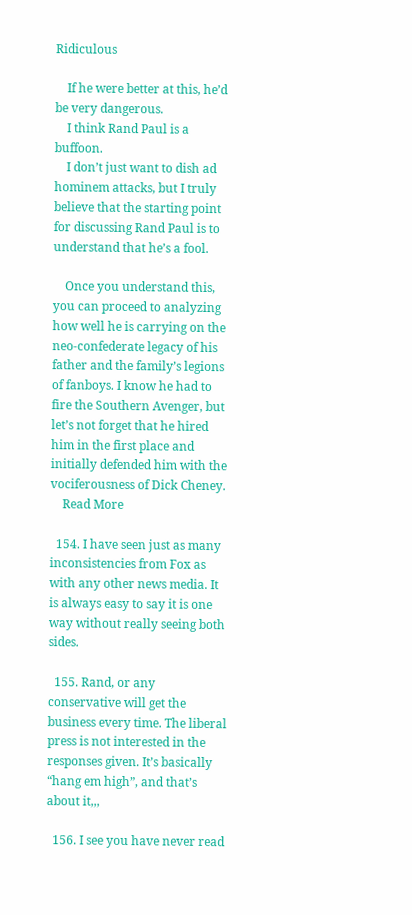Ridiculous

    If he were better at this, he’d be very dangerous.
    I think Rand Paul is a buffoon.
    I don’t just want to dish ad hominem attacks, but I truly believe that the starting point for discussing Rand Paul is to understand that he’s a fool.

    Once you understand this, you can proceed to analyzing how well he is carrying on the neo-confederate legacy of his father and the family’s legions of fanboys. I know he had to fire the Southern Avenger, but let’s not forget that he hired him in the first place and initially defended him with the vociferousness of Dick Cheney.
    Read More

  154. I have seen just as many inconsistencies from Fox as with any other news media. It is always easy to say it is one way without really seeing both sides.

  155. Rand, or any conservative will get the business every time. The liberal press is not interested in the responses given. It’s basically “hang em high”, and that’s about it,,,

  156. I see you have never read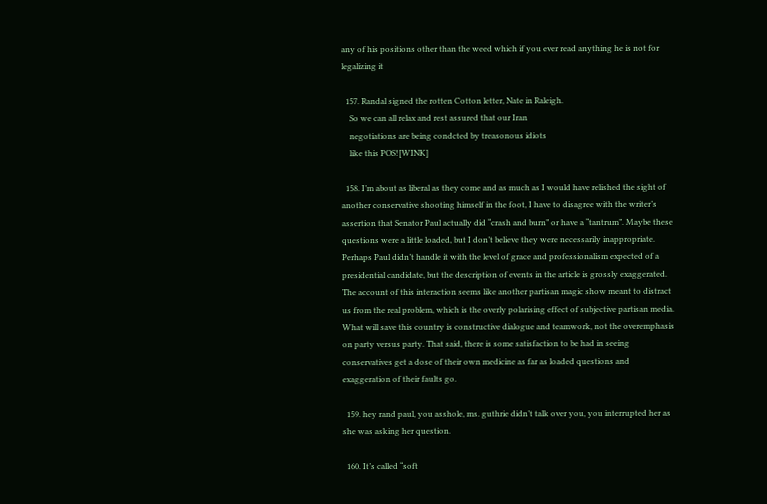any of his positions other than the weed which if you ever read anything he is not for legalizing it

  157. Randal signed the rotten Cotton letter, Nate in Raleigh.
    So we can all relax and rest assured that our Iran
    negotiations are being condcted by treasonous idiots
    like this POS![WINK]

  158. I’m about as liberal as they come and as much as I would have relished the sight of another conservative shooting himself in the foot, I have to disagree with the writer’s assertion that Senator Paul actually did “crash and burn” or have a “tantrum”. Maybe these questions were a little loaded, but I don’t believe they were necessarily inappropriate. Perhaps Paul didn’t handle it with the level of grace and professionalism expected of a presidential candidate, but the description of events in the article is grossly exaggerated. The account of this interaction seems like another partisan magic show meant to distract us from the real problem, which is the overly polarising effect of subjective partisan media. What will save this country is constructive dialogue and teamwork, not the overemphasis on party versus party. That said, there is some satisfaction to be had in seeing conservatives get a dose of their own medicine as far as loaded questions and exaggeration of their faults go.

  159. hey rand paul, you asshole, ms. guthrie didn’t talk over you, you interrupted her as she was asking her question.

  160. It’s called “soft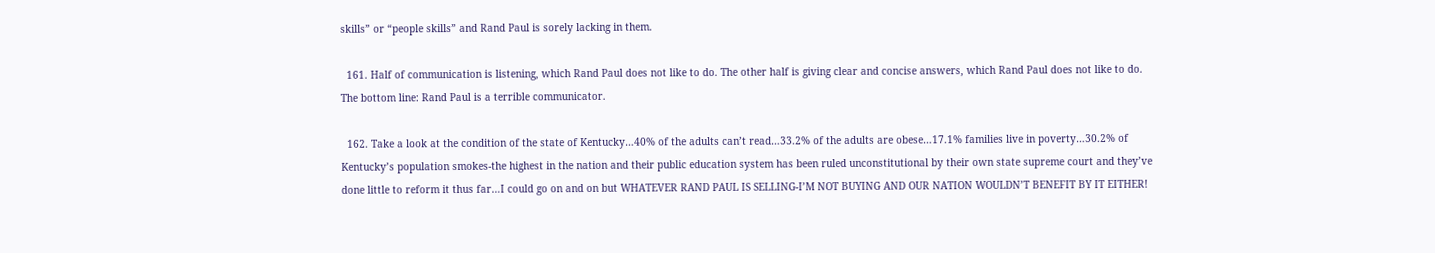skills” or “people skills” and Rand Paul is sorely lacking in them.

  161. Half of communication is listening, which Rand Paul does not like to do. The other half is giving clear and concise answers, which Rand Paul does not like to do. The bottom line: Rand Paul is a terrible communicator.

  162. Take a look at the condition of the state of Kentucky…40% of the adults can’t read…33.2% of the adults are obese…17.1% families live in poverty…30.2% of Kentucky’s population smokes-the highest in the nation and their public education system has been ruled unconstitutional by their own state supreme court and they’ve done little to reform it thus far…I could go on and on but WHATEVER RAND PAUL IS SELLING-I’M NOT BUYING AND OUR NATION WOULDN’T BENEFIT BY IT EITHER!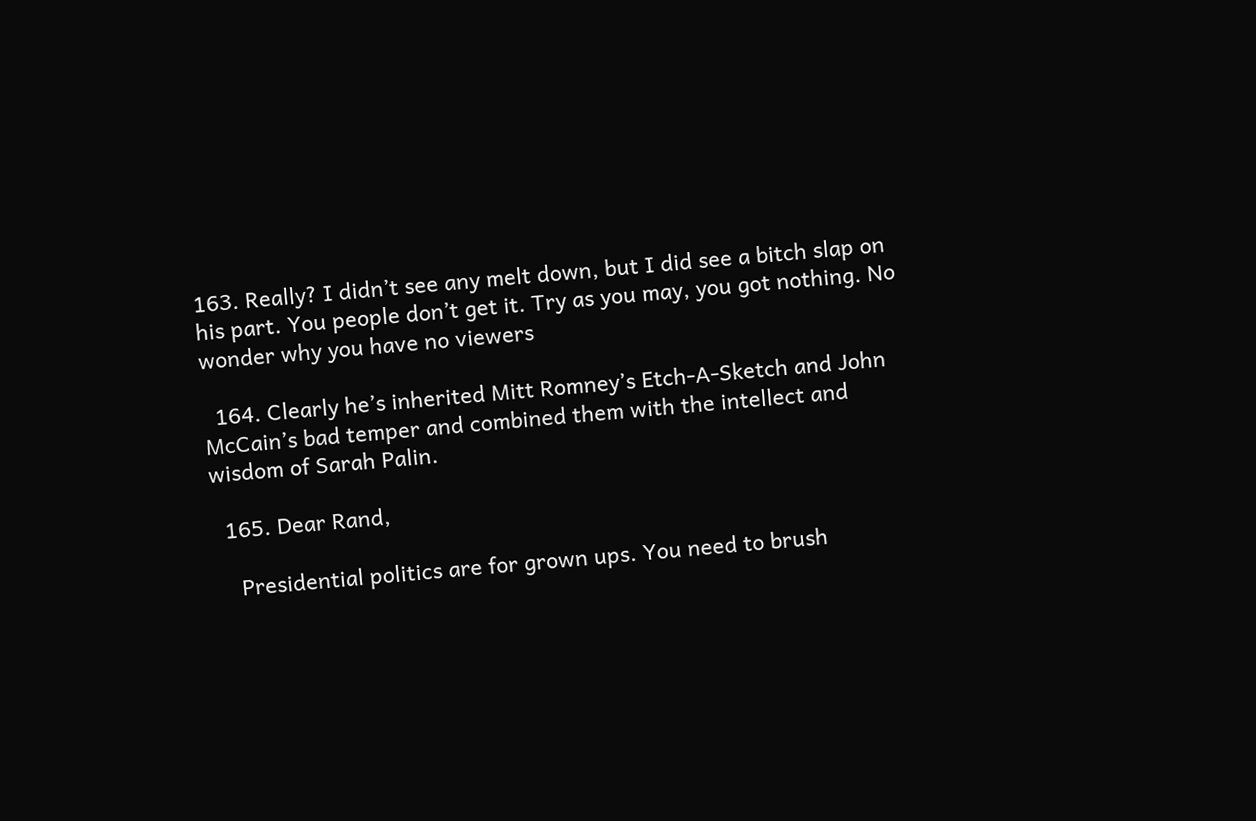163. Really? I didn’t see any melt down, but I did see a bitch slap on his part. You people don’t get it. Try as you may, you got nothing. No wonder why you have no viewers

  164. Clearly he’s inherited Mitt Romney’s Etch-A-Sketch and John McCain’s bad temper and combined them with the intellect and wisdom of Sarah Palin.

  165. Dear Rand,

    Presidential politics are for grown ups. You need to brush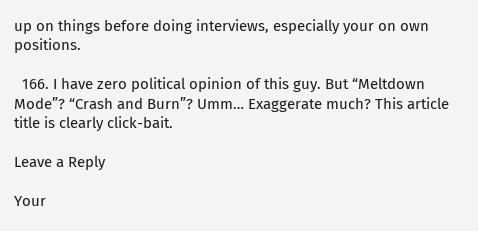up on things before doing interviews, especially your on own positions.

  166. I have zero political opinion of this guy. But “Meltdown Mode”? “Crash and Burn”? Umm… Exaggerate much? This article title is clearly click-bait.

Leave a Reply

Your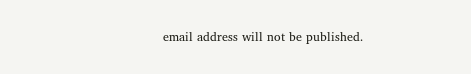email address will not be published.